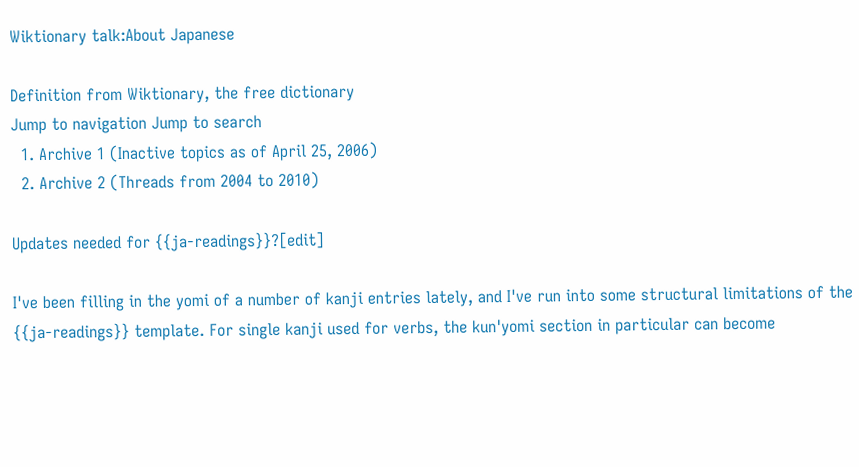Wiktionary talk:About Japanese

Definition from Wiktionary, the free dictionary
Jump to navigation Jump to search
  1. Archive 1 (Inactive topics as of April 25, 2006)
  2. Archive 2 (Threads from 2004 to 2010)

Updates needed for {{ja-readings}}?[edit]

I've been filling in the yomi of a number of kanji entries lately, and I've run into some structural limitations of the {{ja-readings}} template. For single kanji used for verbs, the kun'yomi section in particular can become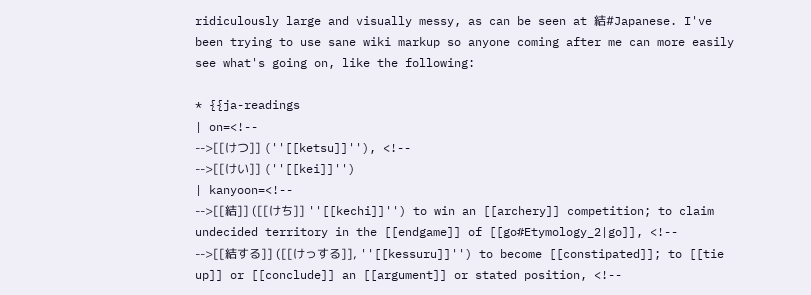ridiculously large and visually messy, as can be seen at 結#Japanese. I've been trying to use sane wiki markup so anyone coming after me can more easily see what's going on, like the following:

* {{ja-readings
| on=<!--
-->[[けつ]] (''[[ketsu]]''), <!--
-->[[けい]] (''[[kei]]'')
| kanyoon=<!--
-->[[結]] ([[けち]] ''[[kechi]]'') to win an [[archery]] competition; to claim undecided territory in the [[endgame]] of [[go#Etymology_2|go]], <!--
-->[[結する]] ([[けっする]], ''[[kessuru]]'') to become [[constipated]]; to [[tie up]] or [[conclude]] an [[argument]] or stated position, <!--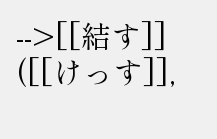-->[[結す]] ([[けっす]],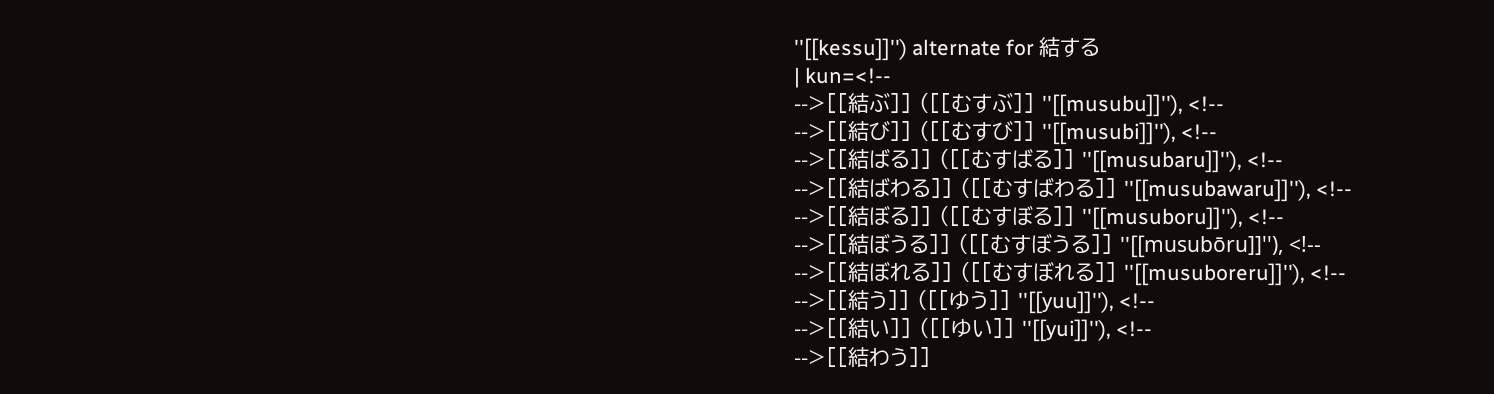''[[kessu]]'') alternate for 結する
| kun=<!--
-->[[結ぶ]] ([[むすぶ]] ''[[musubu]]''), <!--
-->[[結び]] ([[むすび]] ''[[musubi]]''), <!--
-->[[結ばる]] ([[むすばる]] ''[[musubaru]]''), <!--
-->[[結ばわる]] ([[むすばわる]] ''[[musubawaru]]''), <!--
-->[[結ぼる]] ([[むすぼる]] ''[[musuboru]]''), <!--
-->[[結ぼうる]] ([[むすぼうる]] ''[[musubōru]]''), <!--
-->[[結ぼれる]] ([[むすぼれる]] ''[[musuboreru]]''), <!--
-->[[結う]] ([[ゆう]] ''[[yuu]]''), <!--
-->[[結い]] ([[ゆい]] ''[[yui]]''), <!--
-->[[結わう]]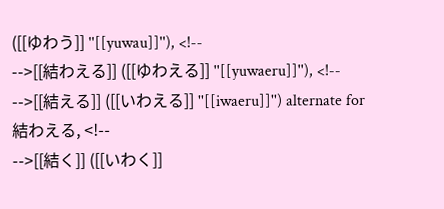([[ゆわう]] ''[[yuwau]]''), <!--
-->[[結わえる]] ([[ゆわえる]] ''[[yuwaeru]]''), <!--
-->[[結える]] ([[いわえる]] ''[[iwaeru]]'') alternate for 結わえる, <!--
-->[[結く]] ([[いわく]]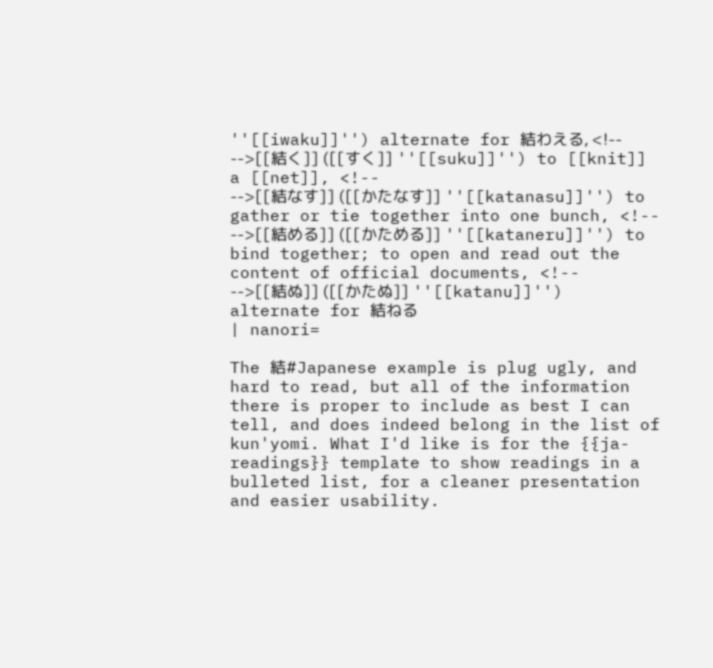''[[iwaku]]'') alternate for 結わえる, <!--
-->[[結く]] ([[すく]] ''[[suku]]'') to [[knit]] a [[net]], <!--
-->[[結なす]] ([[かたなす]] ''[[katanasu]]'') to gather or tie together into one bunch, <!--
-->[[結める]] ([[かためる]] ''[[kataneru]]'') to bind together; to open and read out the content of official documents, <!--
-->[[結ぬ]] ([[かたぬ]] ''[[katanu]]'') alternate for 結ねる
| nanori=

The 結#Japanese example is plug ugly, and hard to read, but all of the information there is proper to include as best I can tell, and does indeed belong in the list of kun'yomi. What I'd like is for the {{ja-readings}} template to show readings in a bulleted list, for a cleaner presentation and easier usability.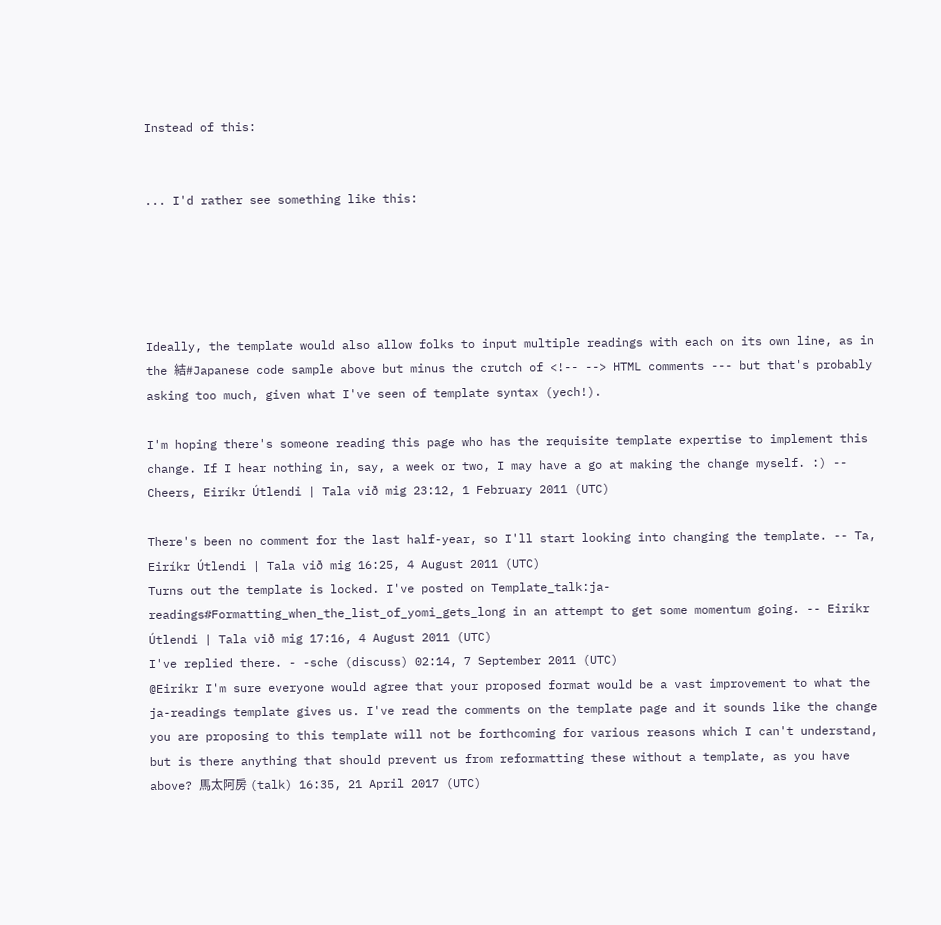Instead of this:


... I'd rather see something like this:





Ideally, the template would also allow folks to input multiple readings with each on its own line, as in the 結#Japanese code sample above but minus the crutch of <!-- --> HTML comments --- but that's probably asking too much, given what I've seen of template syntax (yech!).

I'm hoping there's someone reading this page who has the requisite template expertise to implement this change. If I hear nothing in, say, a week or two, I may have a go at making the change myself. :) -- Cheers, Eiríkr Útlendi | Tala við mig 23:12, 1 February 2011 (UTC)

There's been no comment for the last half-year, so I'll start looking into changing the template. -- Ta, Eiríkr Útlendi | Tala við mig 16:25, 4 August 2011 (UTC)
Turns out the template is locked. I've posted on Template_talk:ja-readings#Formatting_when_the_list_of_yomi_gets_long in an attempt to get some momentum going. -- Eiríkr Útlendi | Tala við mig 17:16, 4 August 2011 (UTC)
I've replied there. - -sche (discuss) 02:14, 7 September 2011 (UTC)
@Eirikr I'm sure everyone would agree that your proposed format would be a vast improvement to what the ja-readings template gives us. I've read the comments on the template page and it sounds like the change you are proposing to this template will not be forthcoming for various reasons which I can't understand, but is there anything that should prevent us from reformatting these without a template, as you have above? 馬太阿房 (talk) 16:35, 21 April 2017 (UTC)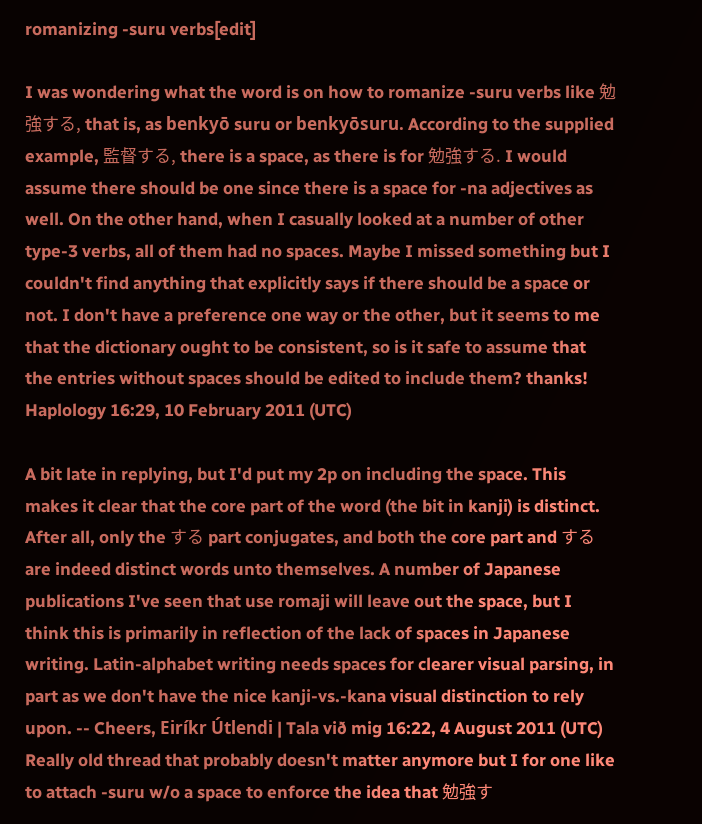romanizing -suru verbs[edit]

I was wondering what the word is on how to romanize -suru verbs like 勉強する, that is, as benkyō suru or benkyōsuru. According to the supplied example, 監督する, there is a space, as there is for 勉強する. I would assume there should be one since there is a space for -na adjectives as well. On the other hand, when I casually looked at a number of other type-3 verbs, all of them had no spaces. Maybe I missed something but I couldn't find anything that explicitly says if there should be a space or not. I don't have a preference one way or the other, but it seems to me that the dictionary ought to be consistent, so is it safe to assume that the entries without spaces should be edited to include them? thanks! Haplology 16:29, 10 February 2011 (UTC)

A bit late in replying, but I'd put my 2p on including the space. This makes it clear that the core part of the word (the bit in kanji) is distinct. After all, only the する part conjugates, and both the core part and する are indeed distinct words unto themselves. A number of Japanese publications I've seen that use romaji will leave out the space, but I think this is primarily in reflection of the lack of spaces in Japanese writing. Latin-alphabet writing needs spaces for clearer visual parsing, in part as we don't have the nice kanji-vs.-kana visual distinction to rely upon. -- Cheers, Eiríkr Útlendi | Tala við mig 16:22, 4 August 2011 (UTC)
Really old thread that probably doesn't matter anymore but I for one like to attach -suru w/o a space to enforce the idea that 勉強す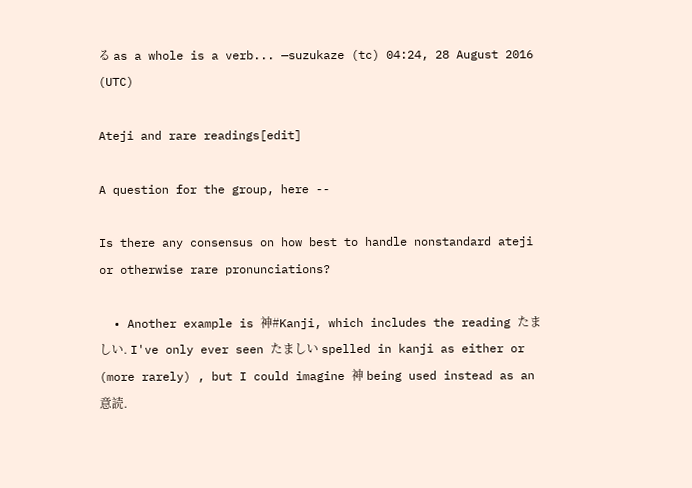る as a whole is a verb... —suzukaze (tc) 04:24, 28 August 2016 (UTC)

Ateji and rare readings[edit]

A question for the group, here --

Is there any consensus on how best to handle nonstandard ateji or otherwise rare pronunciations?

  • Another example is 神#Kanji, which includes the reading たましい. I've only ever seen たましい spelled in kanji as either or (more rarely) , but I could imagine 神 being used instead as an 意読.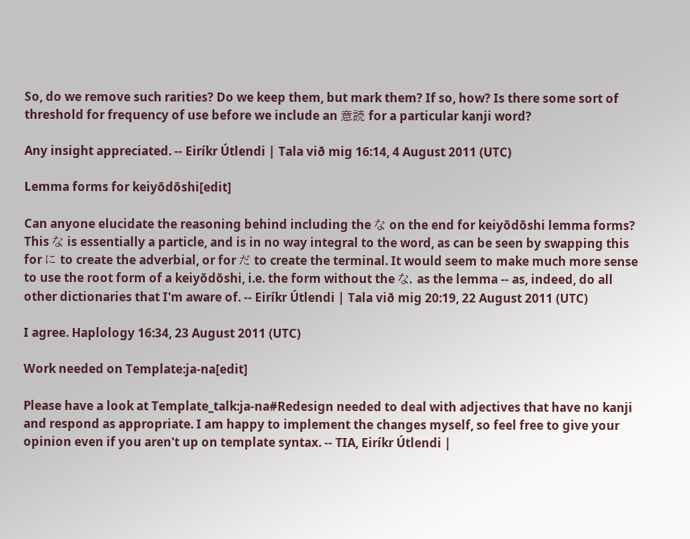So, do we remove such rarities? Do we keep them, but mark them? If so, how? Is there some sort of threshold for frequency of use before we include an 意読 for a particular kanji word?

Any insight appreciated. -- Eiríkr Útlendi | Tala við mig 16:14, 4 August 2011 (UTC)

Lemma forms for keiyōdōshi[edit]

Can anyone elucidate the reasoning behind including the な on the end for keiyōdōshi lemma forms? This な is essentially a particle, and is in no way integral to the word, as can be seen by swapping this for に to create the adverbial, or for だ to create the terminal. It would seem to make much more sense to use the root form of a keiyōdōshi, i.e. the form without the な, as the lemma -- as, indeed, do all other dictionaries that I'm aware of. -- Eiríkr Útlendi | Tala við mig 20:19, 22 August 2011 (UTC)

I agree. Haplology 16:34, 23 August 2011 (UTC)

Work needed on Template:ja-na[edit]

Please have a look at Template_talk:ja-na#Redesign needed to deal with adjectives that have no kanji and respond as appropriate. I am happy to implement the changes myself, so feel free to give your opinion even if you aren't up on template syntax. -- TIA, Eiríkr Útlendi |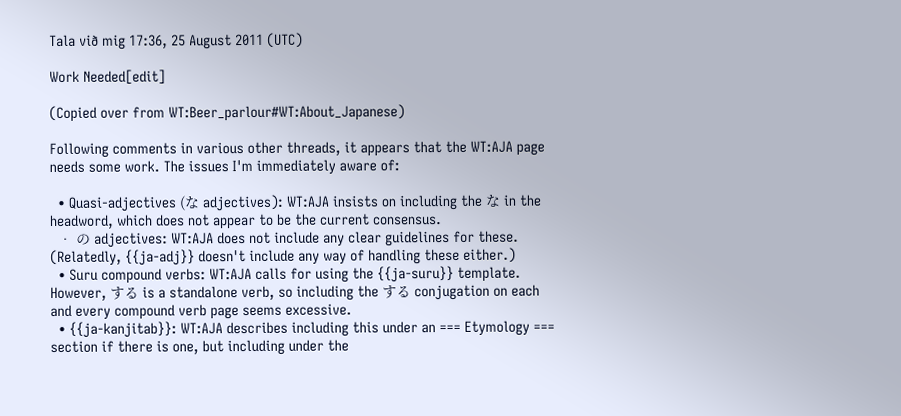Tala við mig 17:36, 25 August 2011 (UTC)

Work Needed[edit]

(Copied over from WT:Beer_parlour#WT:About_Japanese)

Following comments in various other threads, it appears that the WT:AJA page needs some work. The issues I'm immediately aware of:

  • Quasi-adjectives (な adjectives): WT:AJA insists on including the な in the headword, which does not appear to be the current consensus.
  • の adjectives: WT:AJA does not include any clear guidelines for these. (Relatedly, {{ja-adj}} doesn't include any way of handling these either.)
  • Suru compound verbs: WT:AJA calls for using the {{ja-suru}} template. However, する is a standalone verb, so including the する conjugation on each and every compound verb page seems excessive.
  • {{ja-kanjitab}}: WT:AJA describes including this under an === Etymology === section if there is one, but including under the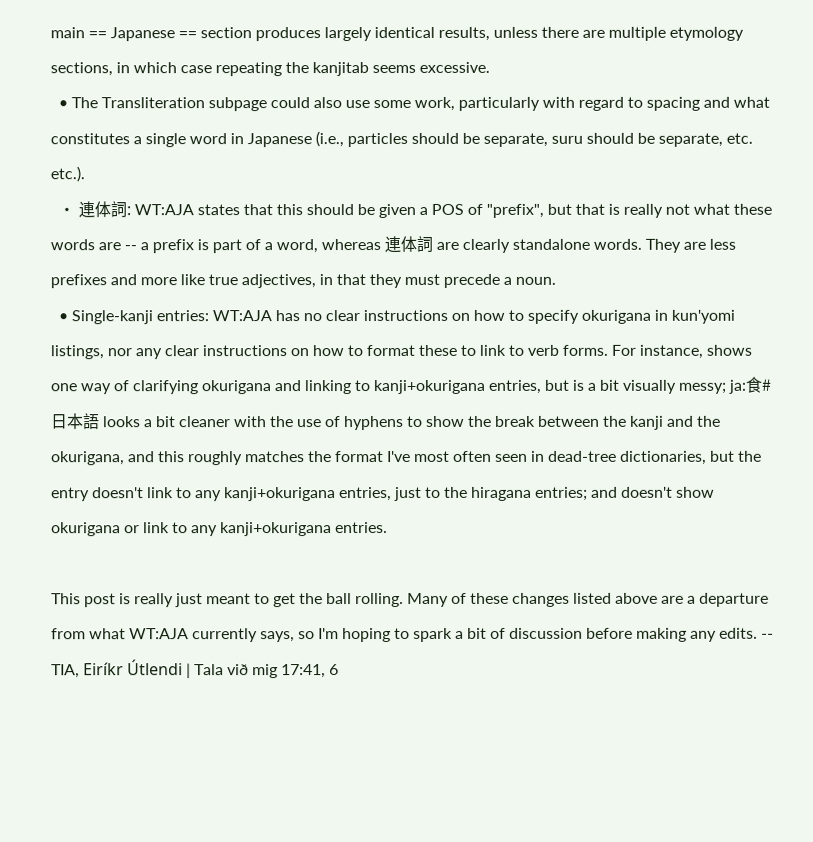main == Japanese == section produces largely identical results, unless there are multiple etymology sections, in which case repeating the kanjitab seems excessive.
  • The Transliteration subpage could also use some work, particularly with regard to spacing and what constitutes a single word in Japanese (i.e., particles should be separate, suru should be separate, etc. etc.).
  • 連体詞: WT:AJA states that this should be given a POS of "prefix", but that is really not what these words are -- a prefix is part of a word, whereas 連体詞 are clearly standalone words. They are less prefixes and more like true adjectives, in that they must precede a noun.
  • Single-kanji entries: WT:AJA has no clear instructions on how to specify okurigana in kun'yomi listings, nor any clear instructions on how to format these to link to verb forms. For instance, shows one way of clarifying okurigana and linking to kanji+okurigana entries, but is a bit visually messy; ja:食#日本語 looks a bit cleaner with the use of hyphens to show the break between the kanji and the okurigana, and this roughly matches the format I've most often seen in dead-tree dictionaries, but the entry doesn't link to any kanji+okurigana entries, just to the hiragana entries; and doesn't show okurigana or link to any kanji+okurigana entries.

This post is really just meant to get the ball rolling. Many of these changes listed above are a departure from what WT:AJA currently says, so I'm hoping to spark a bit of discussion before making any edits. -- TIA, Eiríkr Útlendi | Tala við mig 17:41, 6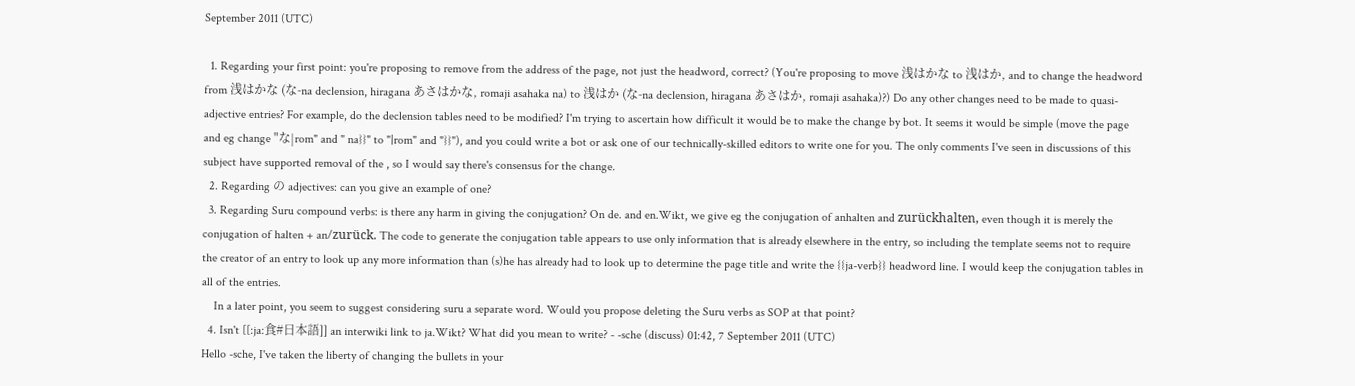September 2011 (UTC)

  1. Regarding your first point: you're proposing to remove from the address of the page, not just the headword, correct? (You're proposing to move 浅はかな to 浅はか, and to change the headword from 浅はかな (な-na declension, hiragana あさはかな, romaji asahaka na) to 浅はか (な-na declension, hiragana あさはか, romaji asahaka)?) Do any other changes need to be made to quasi-adjective entries? For example, do the declension tables need to be modified? I'm trying to ascertain how difficult it would be to make the change by bot. It seems it would be simple (move the page and eg change "な|rom" and " na}}" to "|rom" and "}}"), and you could write a bot or ask one of our technically-skilled editors to write one for you. The only comments I've seen in discussions of this subject have supported removal of the , so I would say there's consensus for the change.
  2. Regarding の adjectives: can you give an example of one?
  3. Regarding Suru compound verbs: is there any harm in giving the conjugation? On de. and en.Wikt, we give eg the conjugation of anhalten and zurückhalten, even though it is merely the conjugation of halten + an/zurück. The code to generate the conjugation table appears to use only information that is already elsewhere in the entry, so including the template seems not to require the creator of an entry to look up any more information than (s)he has already had to look up to determine the page title and write the {{ja-verb}} headword line. I would keep the conjugation tables in all of the entries.
    In a later point, you seem to suggest considering suru a separate word. Would you propose deleting the Suru verbs as SOP at that point?
  4. Isn't [[:ja:食#日本語]] an interwiki link to ja.Wikt? What did you mean to write? - -sche (discuss) 01:42, 7 September 2011 (UTC)
Hello -sche, I've taken the liberty of changing the bullets in your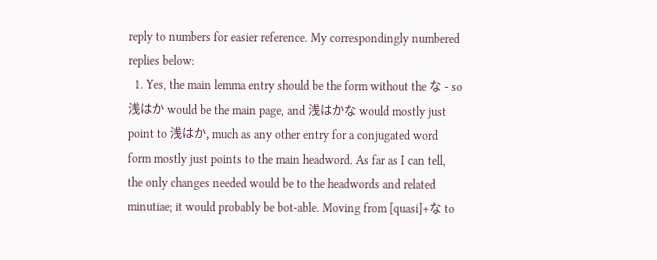reply to numbers for easier reference. My correspondingly numbered replies below:
  1. Yes, the main lemma entry should be the form without the な - so 浅はか would be the main page, and 浅はかな would mostly just point to 浅はか, much as any other entry for a conjugated word form mostly just points to the main headword. As far as I can tell, the only changes needed would be to the headwords and related minutiae; it would probably be bot-able. Moving from [quasi]+な to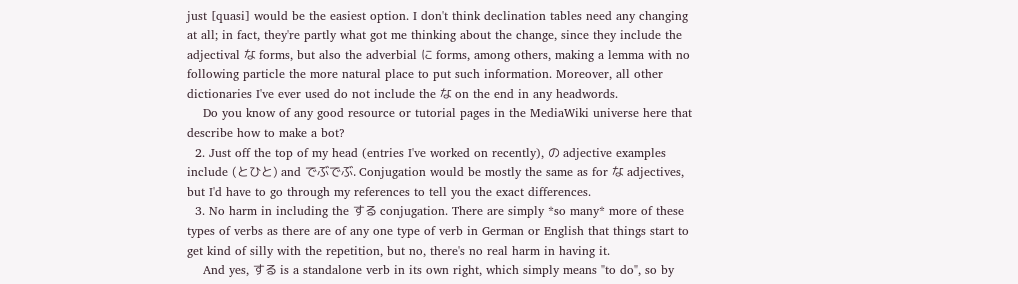just [quasi] would be the easiest option. I don't think declination tables need any changing at all; in fact, they're partly what got me thinking about the change, since they include the adjectival な forms, but also the adverbial に forms, among others, making a lemma with no following particle the more natural place to put such information. Moreover, all other dictionaries I've ever used do not include the な on the end in any headwords.
    Do you know of any good resource or tutorial pages in the MediaWiki universe here that describe how to make a bot?
  2. Just off the top of my head (entries I've worked on recently), の adjective examples include (とひと) and でぶでぶ. Conjugation would be mostly the same as for な adjectives, but I'd have to go through my references to tell you the exact differences.
  3. No harm in including the する conjugation. There are simply *so many* more of these types of verbs as there are of any one type of verb in German or English that things start to get kind of silly with the repetition, but no, there's no real harm in having it.
    And yes, する is a standalone verb in its own right, which simply means "to do", so by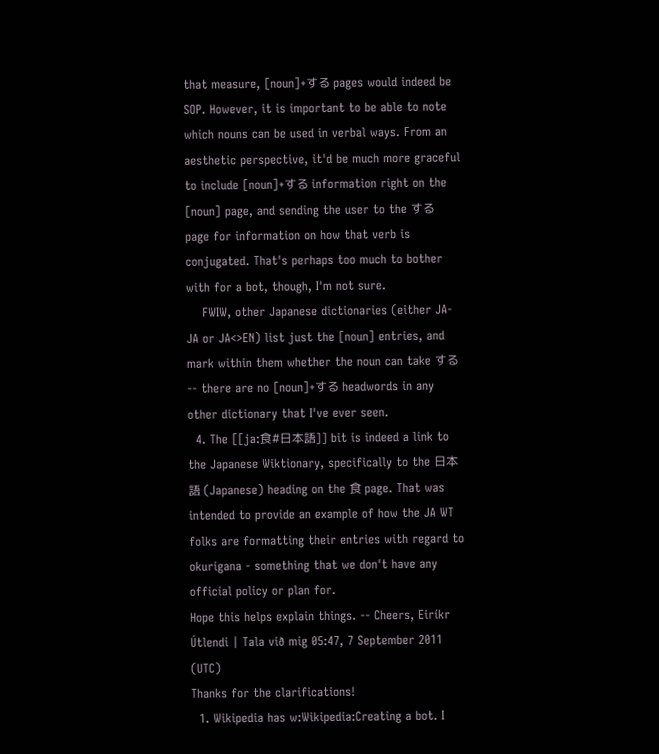that measure, [noun]+する pages would indeed be SOP. However, it is important to be able to note which nouns can be used in verbal ways. From an aesthetic perspective, it'd be much more graceful to include [noun]+する information right on the [noun] page, and sending the user to the する page for information on how that verb is conjugated. That's perhaps too much to bother with for a bot, though, I'm not sure.
    FWIW, other Japanese dictionaries (either JA-JA or JA<>EN) list just the [noun] entries, and mark within them whether the noun can take する -- there are no [noun]+する headwords in any other dictionary that I've ever seen.
  4. The [[ja:食#日本語]] bit is indeed a link to the Japanese Wiktionary, specifically to the 日本語 (Japanese) heading on the 食 page. That was intended to provide an example of how the JA WT folks are formatting their entries with regard to okurigana - something that we don't have any official policy or plan for.
Hope this helps explain things. -- Cheers, Eiríkr Útlendi | Tala við mig 05:47, 7 September 2011 (UTC)
Thanks for the clarifications!
  1. Wikipedia has w:Wikipedia:Creating a bot. I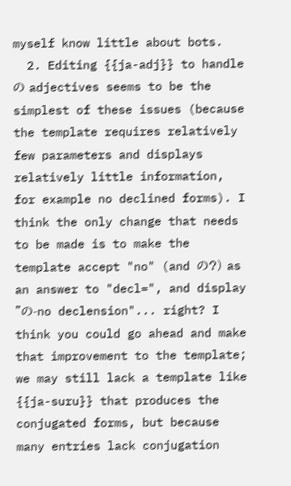myself know little about bots.
  2. Editing {{ja-adj}} to handle の adjectives seems to be the simplest of these issues (because the template requires relatively few parameters and displays relatively little information, for example no declined forms). I think the only change that needs to be made is to make the template accept "no" (and の?) as an answer to "decl=", and display "の-no declension"... right? I think you could go ahead and make that improvement to the template; we may still lack a template like {{ja-suru}} that produces the conjugated forms, but because many entries lack conjugation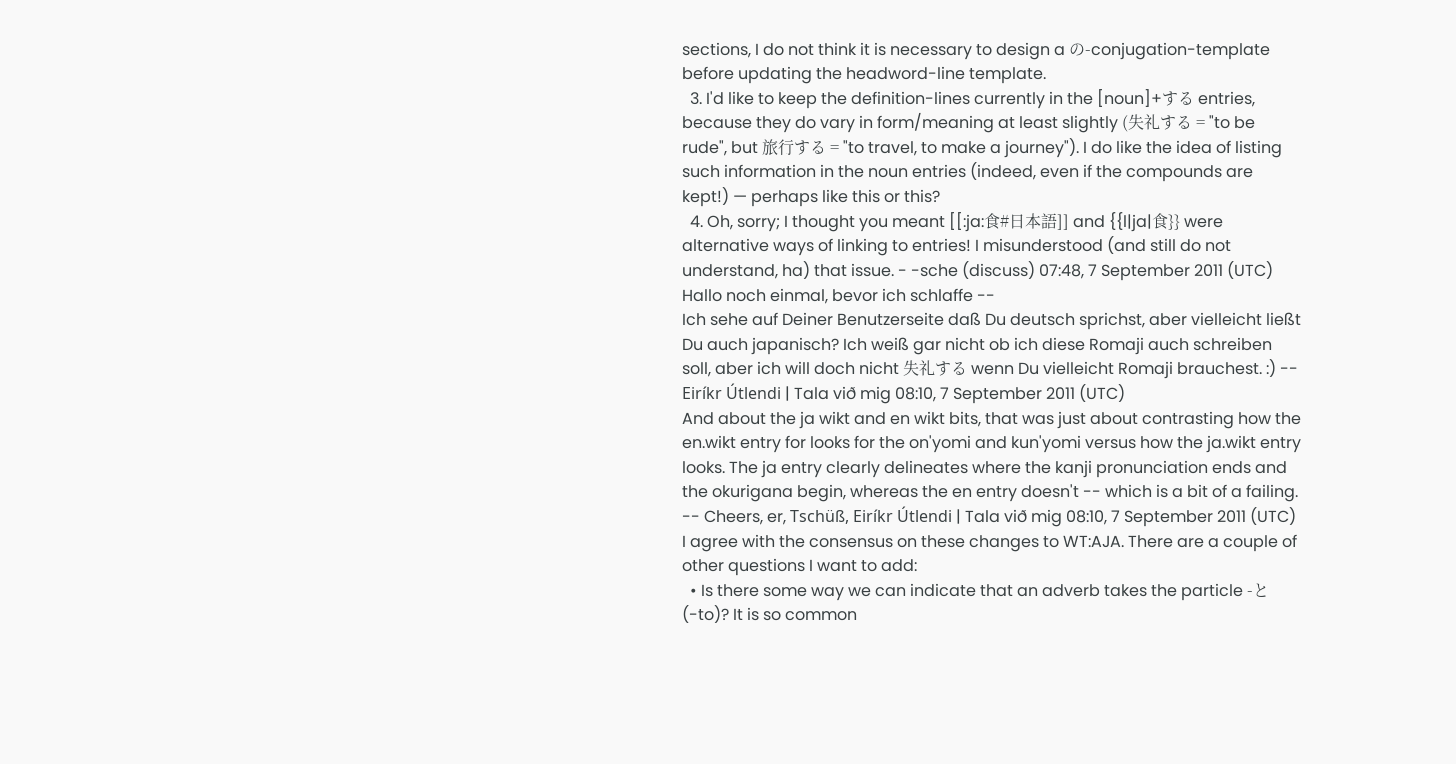sections, I do not think it is necessary to design a の-conjugation-template before updating the headword-line template.
  3. I'd like to keep the definition-lines currently in the [noun]+する entries, because they do vary in form/meaning at least slightly (失礼する = "to be rude", but 旅行する = "to travel, to make a journey"). I do like the idea of listing such information in the noun entries (indeed, even if the compounds are kept!) — perhaps like this or this?
  4. Oh, sorry; I thought you meant [[:ja:食#日本語]] and {{l|ja|食}} were alternative ways of linking to entries! I misunderstood (and still do not understand, ha) that issue. - -sche (discuss) 07:48, 7 September 2011 (UTC)
Hallo noch einmal, bevor ich schlaffe --
Ich sehe auf Deiner Benutzerseite daß Du deutsch sprichst, aber vielleicht ließt Du auch japanisch? Ich weiß gar nicht ob ich diese Romaji auch schreiben soll, aber ich will doch nicht 失礼する wenn Du vielleicht Romaji brauchest. :) -- Eiríkr Útlendi | Tala við mig 08:10, 7 September 2011 (UTC)
And about the ja wikt and en wikt bits, that was just about contrasting how the en.wikt entry for looks for the on'yomi and kun'yomi versus how the ja.wikt entry looks. The ja entry clearly delineates where the kanji pronunciation ends and the okurigana begin, whereas the en entry doesn't -- which is a bit of a failing. -- Cheers, er, Tschüß, Eiríkr Útlendi | Tala við mig 08:10, 7 September 2011 (UTC)
I agree with the consensus on these changes to WT:AJA. There are a couple of other questions I want to add:
  • Is there some way we can indicate that an adverb takes the particle -と (-to)? It is so common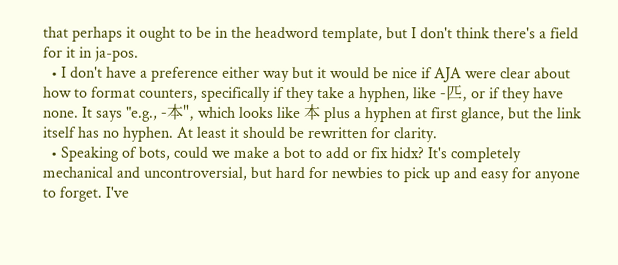that perhaps it ought to be in the headword template, but I don't think there's a field for it in ja-pos.
  • I don't have a preference either way but it would be nice if AJA were clear about how to format counters, specifically if they take a hyphen, like -匹, or if they have none. It says "e.g., -本", which looks like 本 plus a hyphen at first glance, but the link itself has no hyphen. At least it should be rewritten for clarity.
  • Speaking of bots, could we make a bot to add or fix hidx? It's completely mechanical and uncontroversial, but hard for newbies to pick up and easy for anyone to forget. I've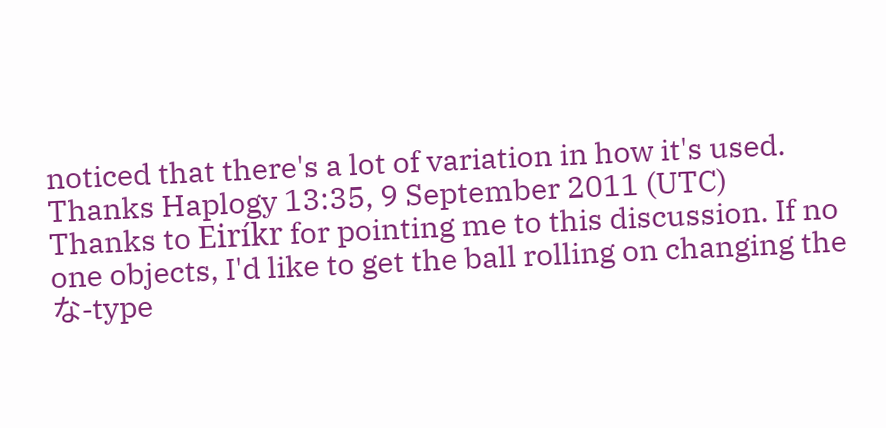noticed that there's a lot of variation in how it's used.
Thanks Haplogy 13:35, 9 September 2011 (UTC)
Thanks to Eiríkr for pointing me to this discussion. If no one objects, I'd like to get the ball rolling on changing the な-type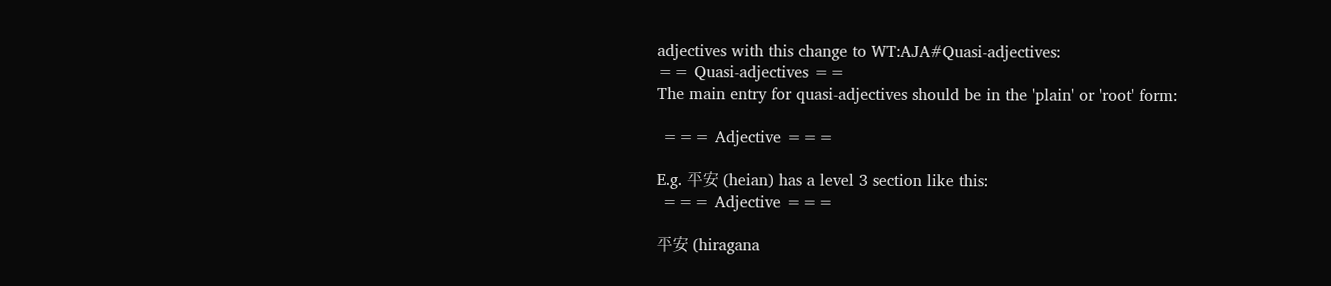adjectives with this change to WT:AJA#Quasi-adjectives:
== Quasi-adjectives ==
The main entry for quasi-adjectives should be in the 'plain' or 'root' form:

 === Adjective ===

E.g. 平安 (heian) has a level 3 section like this:
 === Adjective ===

平安 (hiragana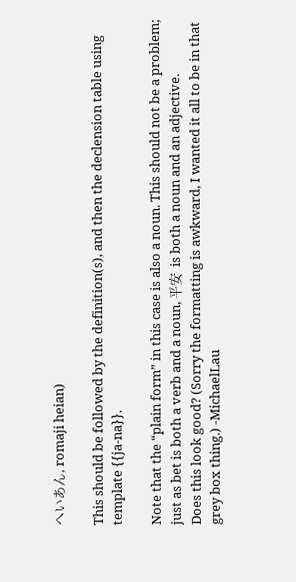へいあん, romaji heian)

This should be followed by the definition(s), and then the declension table using template {{ja-na}}.

Note that the “plain form” in this case is also a noun. This should not be a problem; just as bet is both a verb and a noun, 平安  is both a noun and an adjective.
Does this look good? (Sorry the formatting is awkward, I wanted it all to be in that grey box thing.) -MichaelLau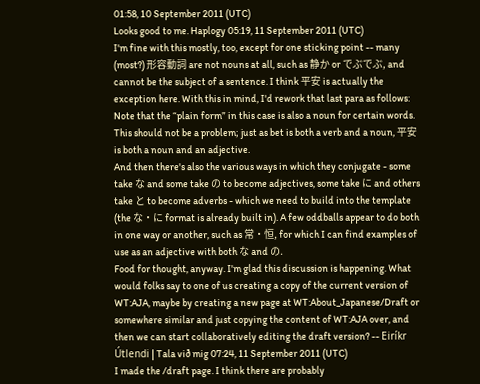01:58, 10 September 2011 (UTC)
Looks good to me. Haplogy 05:19, 11 September 2011 (UTC)
I'm fine with this mostly, too, except for one sticking point -- many (most?) 形容動詞 are not nouns at all, such as 静か or でぶでぶ, and cannot be the subject of a sentence. I think 平安 is actually the exception here. With this in mind, I'd rework that last para as follows:
Note that the “plain form” in this case is also a noun for certain words. This should not be a problem; just as bet is both a verb and a noun, 平安  is both a noun and an adjective.
And then there's also the various ways in which they conjugate - some take な and some take の to become adjectives, some take に and others take と to become adverbs - which we need to build into the template (the な・に format is already built in). A few oddballs appear to do both in one way or another, such as 常・恒, for which I can find examples of use as an adjective with both な and の.
Food for thought, anyway. I'm glad this discussion is happening. What would folks say to one of us creating a copy of the current version of WT:AJA, maybe by creating a new page at WT:About_Japanese/Draft or somewhere similar and just copying the content of WT:AJA over, and then we can start collaboratively editing the draft version? -- Eiríkr Útlendi | Tala við mig 07:24, 11 September 2011 (UTC)
I made the /draft page. I think there are probably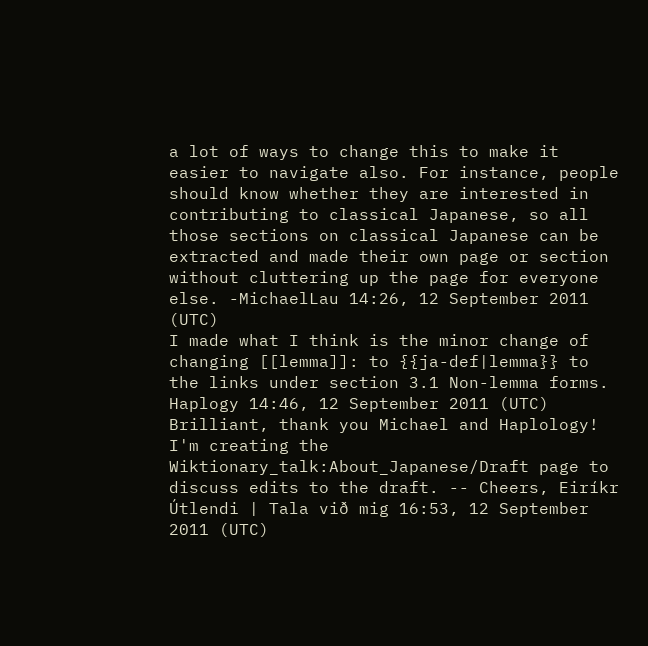a lot of ways to change this to make it easier to navigate also. For instance, people should know whether they are interested in contributing to classical Japanese, so all those sections on classical Japanese can be extracted and made their own page or section without cluttering up the page for everyone else. -MichaelLau 14:26, 12 September 2011 (UTC)
I made what I think is the minor change of changing [[lemma]]: to {{ja-def|lemma}} to the links under section 3.1 Non-lemma forms. Haplogy 14:46, 12 September 2011 (UTC)
Brilliant, thank you Michael and Haplology! I'm creating the Wiktionary_talk:About_Japanese/Draft page to discuss edits to the draft. -- Cheers, Eiríkr Útlendi | Tala við mig 16:53, 12 September 2011 (UTC)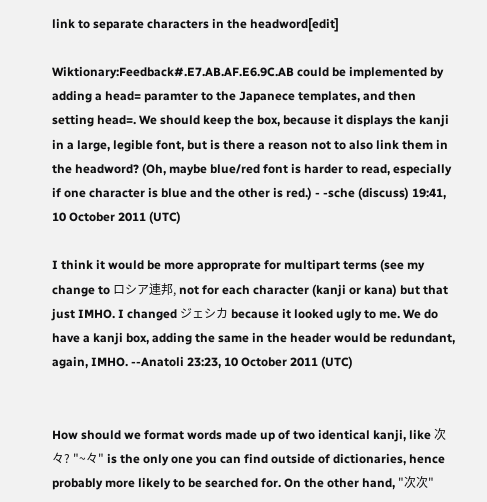link to separate characters in the headword[edit]

Wiktionary:Feedback#.E7.AB.AF.E6.9C.AB could be implemented by adding a head= paramter to the Japanece templates, and then setting head=. We should keep the box, because it displays the kanji in a large, legible font, but is there a reason not to also link them in the headword? (Oh, maybe blue/red font is harder to read, especially if one character is blue and the other is red.) - -sche (discuss) 19:41, 10 October 2011 (UTC)

I think it would be more approprate for multipart terms (see my change to ロシア連邦, not for each character (kanji or kana) but that just IMHO. I changed ジェシカ because it looked ugly to me. We do have a kanji box, adding the same in the header would be redundant, again, IMHO. --Anatoli 23:23, 10 October 2011 (UTC)


How should we format words made up of two identical kanji, like 次々? "~々" is the only one you can find outside of dictionaries, hence probably more likely to be searched for. On the other hand, "次次"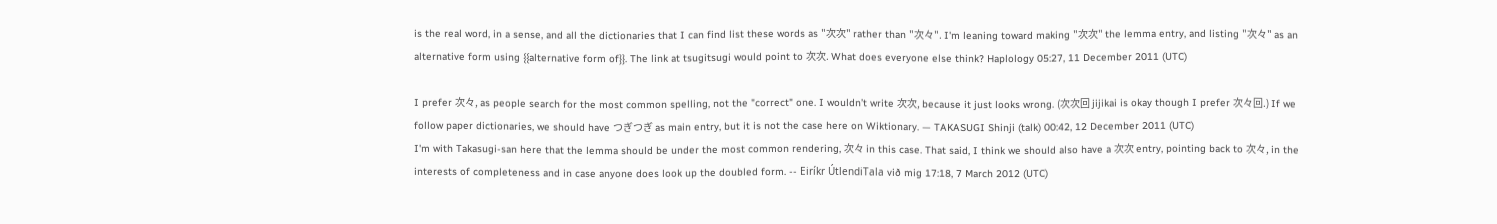is the real word, in a sense, and all the dictionaries that I can find list these words as "次次" rather than "次々". I'm leaning toward making "次次" the lemma entry, and listing "次々" as an alternative form using {{alternative form of}}. The link at tsugitsugi would point to 次次. What does everyone else think? Haplology 05:27, 11 December 2011 (UTC)

I prefer 次々, as people search for the most common spelling, not the "correct" one. I wouldn’t write 次次, because it just looks wrong. (次次回 jijikai is okay though I prefer 次々回.) If we follow paper dictionaries, we should have つぎつぎ as main entry, but it is not the case here on Wiktionary. — TAKASUGI Shinji (talk) 00:42, 12 December 2011 (UTC)
I'm with Takasugi-san here that the lemma should be under the most common rendering, 次々 in this case. That said, I think we should also have a 次次 entry, pointing back to 次々, in the interests of completeness and in case anyone does look up the doubled form. -- Eiríkr ÚtlendiTala við mig 17:18, 7 March 2012 (UTC)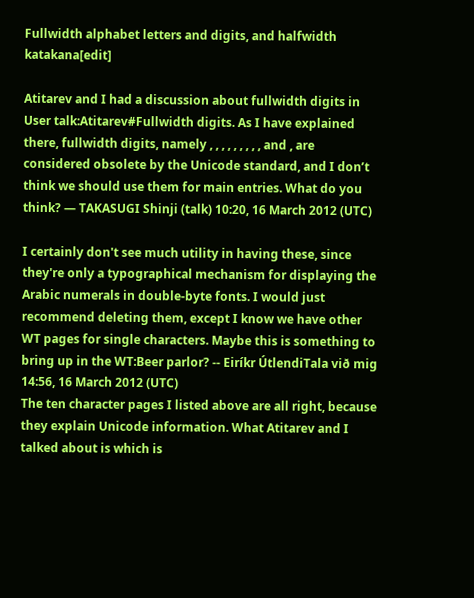Fullwidth alphabet letters and digits, and halfwidth katakana[edit]

Atitarev and I had a discussion about fullwidth digits in User talk:Atitarev#Fullwidth digits. As I have explained there, fullwidth digits, namely , , , , , , , , , and , are considered obsolete by the Unicode standard, and I don’t think we should use them for main entries. What do you think? — TAKASUGI Shinji (talk) 10:20, 16 March 2012 (UTC)

I certainly don't see much utility in having these, since they're only a typographical mechanism for displaying the Arabic numerals in double-byte fonts. I would just recommend deleting them, except I know we have other WT pages for single characters. Maybe this is something to bring up in the WT:Beer parlor? -- Eiríkr ÚtlendiTala við mig 14:56, 16 March 2012 (UTC)
The ten character pages I listed above are all right, because they explain Unicode information. What Atitarev and I talked about is which is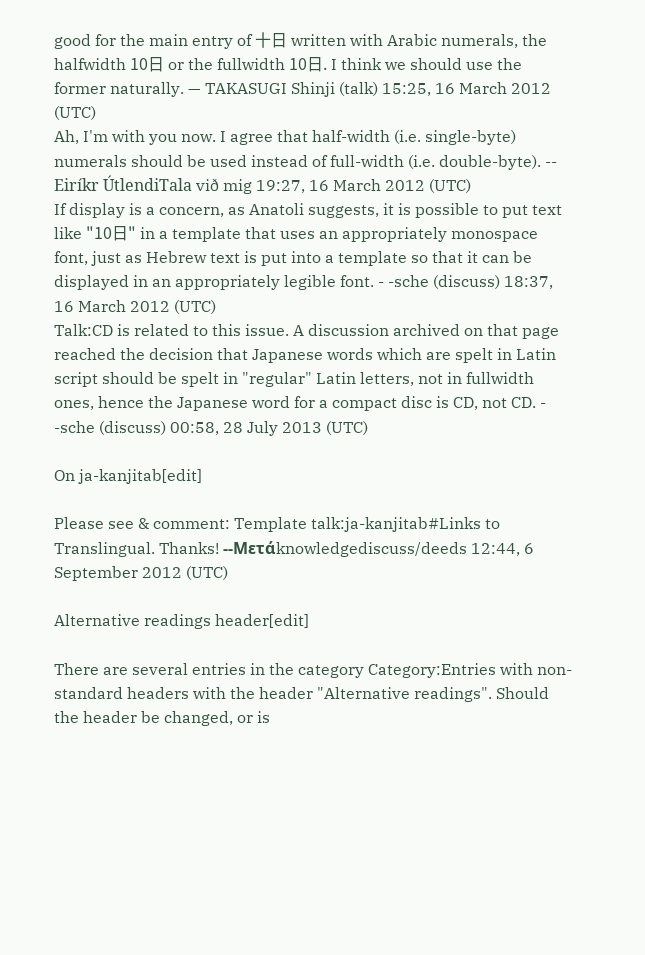good for the main entry of 十日 written with Arabic numerals, the halfwidth 10日 or the fullwidth 10日. I think we should use the former naturally. — TAKASUGI Shinji (talk) 15:25, 16 March 2012 (UTC)
Ah, I'm with you now. I agree that half-width (i.e. single-byte) numerals should be used instead of full-width (i.e. double-byte). -- Eiríkr ÚtlendiTala við mig 19:27, 16 March 2012 (UTC)
If display is a concern, as Anatoli suggests, it is possible to put text like "10日" in a template that uses an appropriately monospace font, just as Hebrew text is put into a template so that it can be displayed in an appropriately legible font. - -sche (discuss) 18:37, 16 March 2012 (UTC)
Talk:CD is related to this issue. A discussion archived on that page reached the decision that Japanese words which are spelt in Latin script should be spelt in "regular" Latin letters, not in fullwidth ones, hence the Japanese word for a compact disc is CD, not CD. - -sche (discuss) 00:58, 28 July 2013 (UTC)

On ja-kanjitab[edit]

Please see & comment: Template talk:ja-kanjitab#Links to Translingual. Thanks! --Μετάknowledgediscuss/deeds 12:44, 6 September 2012 (UTC)

Alternative readings header[edit]

There are several entries in the category Category:Entries with non-standard headers with the header "Alternative readings". Should the header be changed, or is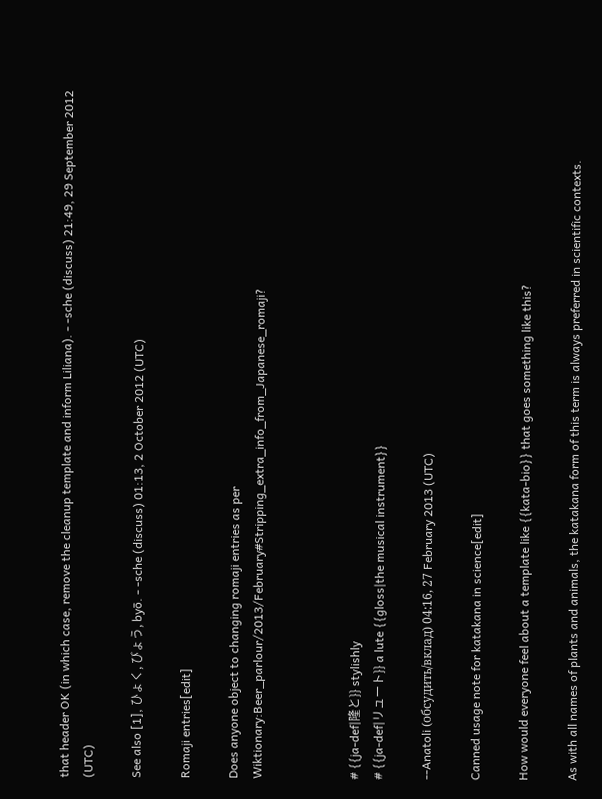that header OK (in which case, remove the cleanup template and inform Liliana). - -sche (discuss) 21:49, 29 September 2012 (UTC)

See also [1], ひょく, びょう, byō. - -sche (discuss) 01:13, 2 October 2012 (UTC)

Romaji entries[edit]

Does anyone object to changing romaji entries as per Wiktionary:Beer_parlour/2013/February#Stripping_extra_info_from_Japanese_romaji?



# {{ja-def|隆と}} stylishly
# {{ja-def|リュート}} a lute {{gloss|the musical instrument}}

--Anatoli (обсудить/вклад) 04:16, 27 February 2013 (UTC)

Canned usage note for katakana in science[edit]

How would everyone feel about a template like {{kata-bio}} that goes something like this?

As with all names of plants and animals, the katakana form of this term is always preferred in scientific contexts.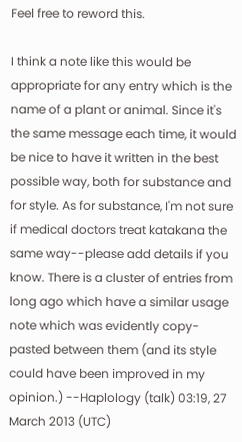Feel free to reword this.

I think a note like this would be appropriate for any entry which is the name of a plant or animal. Since it's the same message each time, it would be nice to have it written in the best possible way, both for substance and for style. As for substance, I'm not sure if medical doctors treat katakana the same way--please add details if you know. There is a cluster of entries from long ago which have a similar usage note which was evidently copy-pasted between them (and its style could have been improved in my opinion.) --Haplology (talk) 03:19, 27 March 2013 (UTC)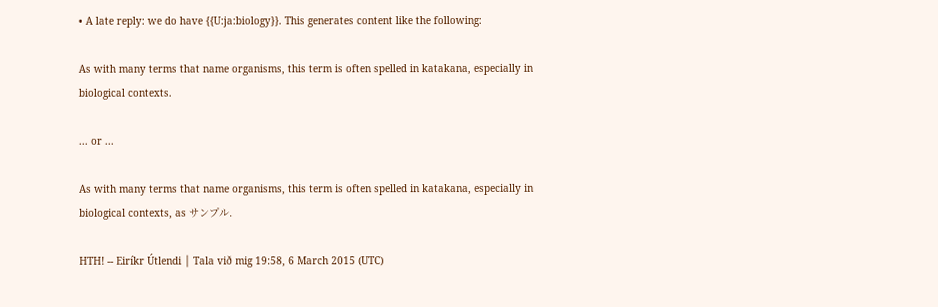• A late reply: we do have {{U:ja:biology}}. This generates content like the following:

As with many terms that name organisms, this term is often spelled in katakana, especially in biological contexts.

... or ...

As with many terms that name organisms, this term is often spelled in katakana, especially in biological contexts, as サンプル.

HTH! ‑‑ Eiríkr Útlendi │ Tala við mig 19:58, 6 March 2015 (UTC)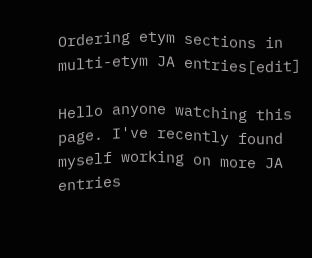Ordering etym sections in multi-etym JA entries[edit]

Hello anyone watching this page. I've recently found myself working on more JA entries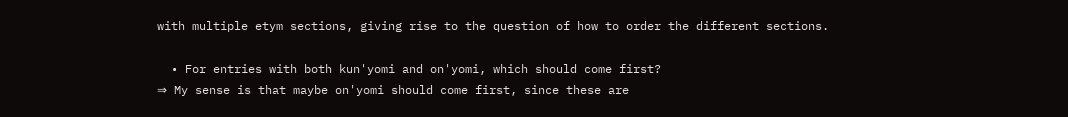with multiple etym sections, giving rise to the question of how to order the different sections.

  • For entries with both kun'yomi and on'yomi, which should come first?
⇒ My sense is that maybe on'yomi should come first, since these are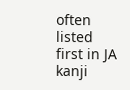often listed first in JA kanji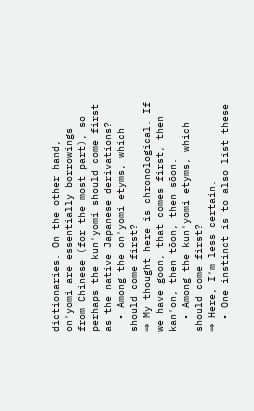dictionaries. On the other hand, on'yomi are essentially borrowings from Chinese (for the most part), so perhaps the kun'yomi should come first as the native Japanese derivations?
  • Among the on'yomi etyms, which should come first?
⇒ My thought here is chronological. If we have goon, that comes first, then kan'on, then tōon, then sōon.
  • Among the kun'yomi etyms, which should come first?
⇒ Here, I'm less certain.
  • One instinct is to also list these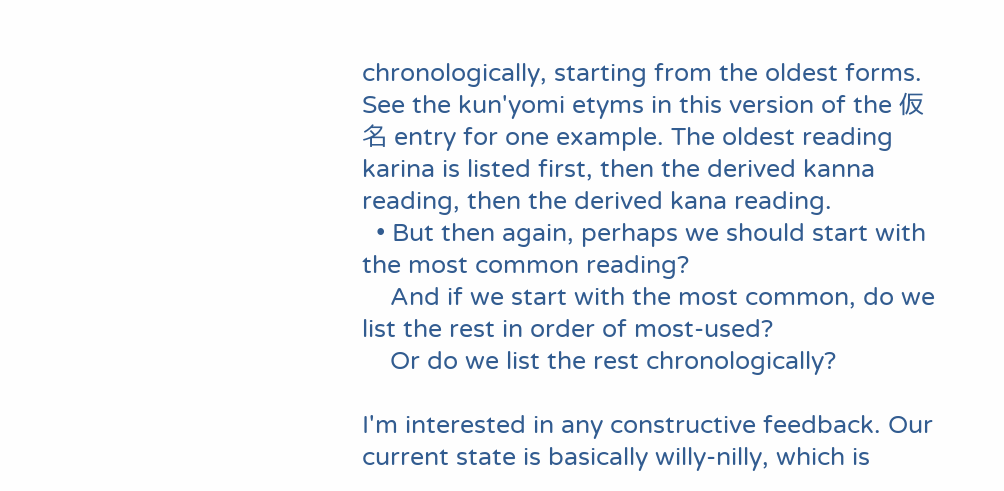chronologically, starting from the oldest forms. See the kun'yomi etyms in this version of the 仮名 entry for one example. The oldest reading karina is listed first, then the derived kanna reading, then the derived kana reading.
  • But then again, perhaps we should start with the most common reading?
    And if we start with the most common, do we list the rest in order of most-used?
    Or do we list the rest chronologically?

I'm interested in any constructive feedback. Our current state is basically willy-nilly, which is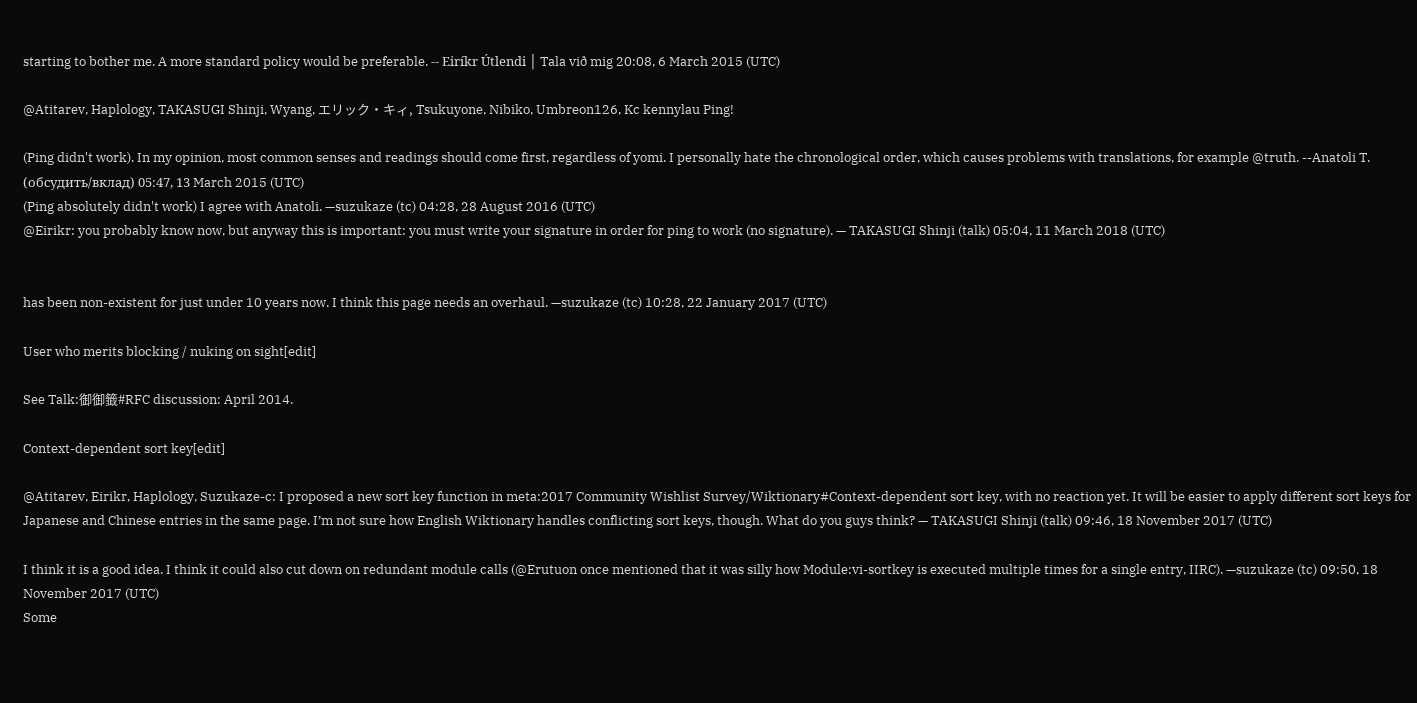starting to bother me. A more standard policy would be preferable. ‑‑ Eiríkr Útlendi │ Tala við mig 20:08, 6 March 2015 (UTC)

@Atitarev, Haplology, TAKASUGI Shinji, Wyang, エリック・キィ, Tsukuyone, Nibiko, Umbreon126, Kc kennylau Ping!

(Ping didn't work). In my opinion, most common senses and readings should come first, regardless of yomi. I personally hate the chronological order, which causes problems with translations, for example @truth. --Anatoli T. (обсудить/вклад) 05:47, 13 March 2015 (UTC)
(Ping absolutely didn't work) I agree with Anatoli. —suzukaze (tc) 04:28, 28 August 2016 (UTC)
@Eirikr: you probably know now, but anyway this is important: you must write your signature in order for ping to work (no signature). — TAKASUGI Shinji (talk) 05:04, 11 March 2018 (UTC)


has been non-existent for just under 10 years now. I think this page needs an overhaul. —suzukaze (tc) 10:28, 22 January 2017 (UTC)

User who merits blocking / nuking on sight[edit]

See Talk:御御籤#RFC discussion: April 2014.

Context-dependent sort key[edit]

@Atitarev, Eirikr, Haplology, Suzukaze-c: I proposed a new sort key function in meta:2017 Community Wishlist Survey/Wiktionary#Context-dependent sort key, with no reaction yet. It will be easier to apply different sort keys for Japanese and Chinese entries in the same page. I’m not sure how English Wiktionary handles conflicting sort keys, though. What do you guys think? — TAKASUGI Shinji (talk) 09:46, 18 November 2017 (UTC)

I think it is a good idea. I think it could also cut down on redundant module calls (@Erutuon once mentioned that it was silly how Module:vi-sortkey is executed multiple times for a single entry, IIRC). —suzukaze (tc) 09:50, 18 November 2017 (UTC)
Some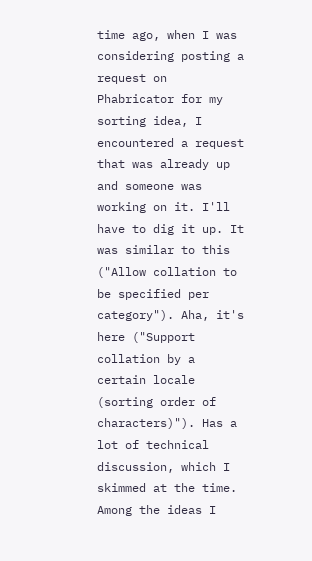time ago, when I was considering posting a request on Phabricator for my sorting idea, I encountered a request that was already up and someone was working on it. I'll have to dig it up. It was similar to this ("Allow collation to be specified per category"). Aha, it's here ("Support collation by a certain locale (sorting order of characters)"). Has a lot of technical discussion, which I skimmed at the time.
Among the ideas I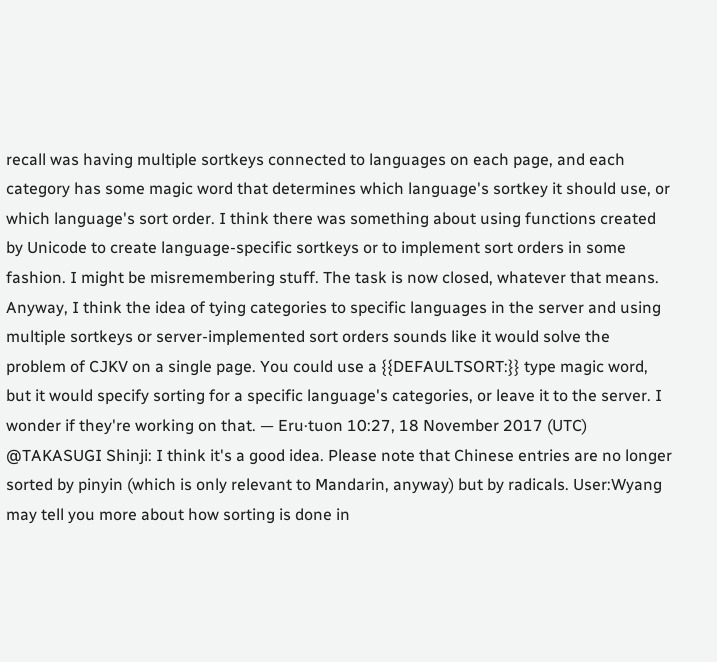recall was having multiple sortkeys connected to languages on each page, and each category has some magic word that determines which language's sortkey it should use, or which language's sort order. I think there was something about using functions created by Unicode to create language-specific sortkeys or to implement sort orders in some fashion. I might be misremembering stuff. The task is now closed, whatever that means.
Anyway, I think the idea of tying categories to specific languages in the server and using multiple sortkeys or server-implemented sort orders sounds like it would solve the problem of CJKV on a single page. You could use a {{DEFAULTSORT:}} type magic word, but it would specify sorting for a specific language's categories, or leave it to the server. I wonder if they're working on that. — Eru·tuon 10:27, 18 November 2017 (UTC)
@TAKASUGI Shinji: I think it's a good idea. Please note that Chinese entries are no longer sorted by pinyin (which is only relevant to Mandarin, anyway) but by radicals. User:Wyang may tell you more about how sorting is done in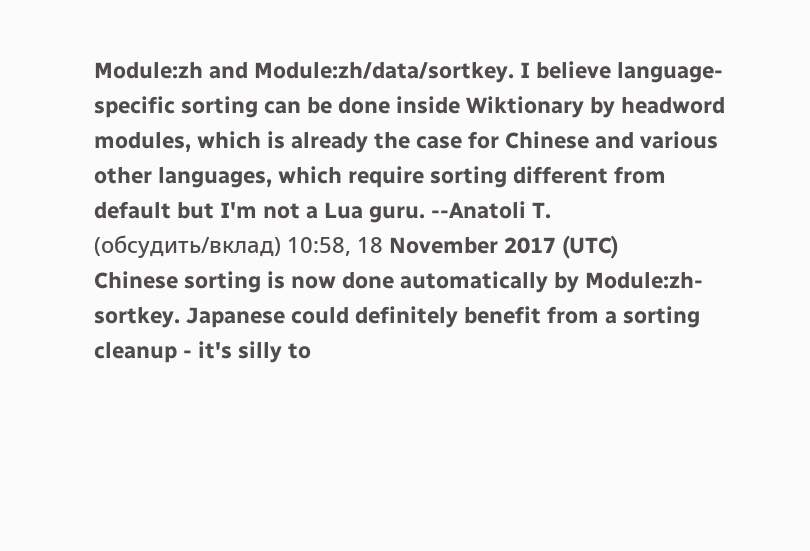Module:zh and Module:zh/data/sortkey. I believe language-specific sorting can be done inside Wiktionary by headword modules, which is already the case for Chinese and various other languages, which require sorting different from default but I'm not a Lua guru. --Anatoli T. (обсудить/вклад) 10:58, 18 November 2017 (UTC)
Chinese sorting is now done automatically by Module:zh-sortkey. Japanese could definitely benefit from a sorting cleanup - it's silly to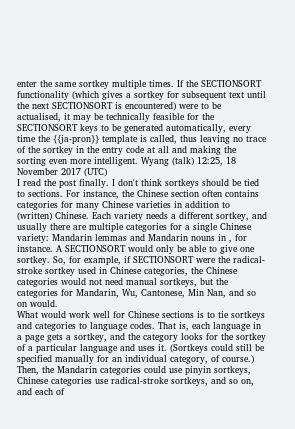enter the same sortkey multiple times. If the SECTIONSORT functionality (which gives a sortkey for subsequent text until the next SECTIONSORT is encountered) were to be actualised, it may be technically feasible for the SECTIONSORT keys to be generated automatically, every time the {{ja-pron}} template is called, thus leaving no trace of the sortkey in the entry code at all and making the sorting even more intelligent. Wyang (talk) 12:25, 18 November 2017 (UTC)
I read the post finally. I don't think sortkeys should be tied to sections. For instance, the Chinese section often contains categories for many Chinese varieties in addition to (written) Chinese. Each variety needs a different sortkey, and usually there are multiple categories for a single Chinese variety: Mandarin lemmas and Mandarin nouns in , for instance. A SECTIONSORT would only be able to give one sortkey. So, for example, if SECTIONSORT were the radical-stroke sortkey used in Chinese categories, the Chinese categories would not need manual sortkeys, but the categories for Mandarin, Wu, Cantonese, Min Nan, and so on would.
What would work well for Chinese sections is to tie sortkeys and categories to language codes. That is, each language in a page gets a sortkey, and the category looks for the sortkey of a particular language and uses it. (Sortkeys could still be specified manually for an individual category, of course.) Then, the Mandarin categories could use pinyin sortkeys, Chinese categories use radical-stroke sortkeys, and so on, and each of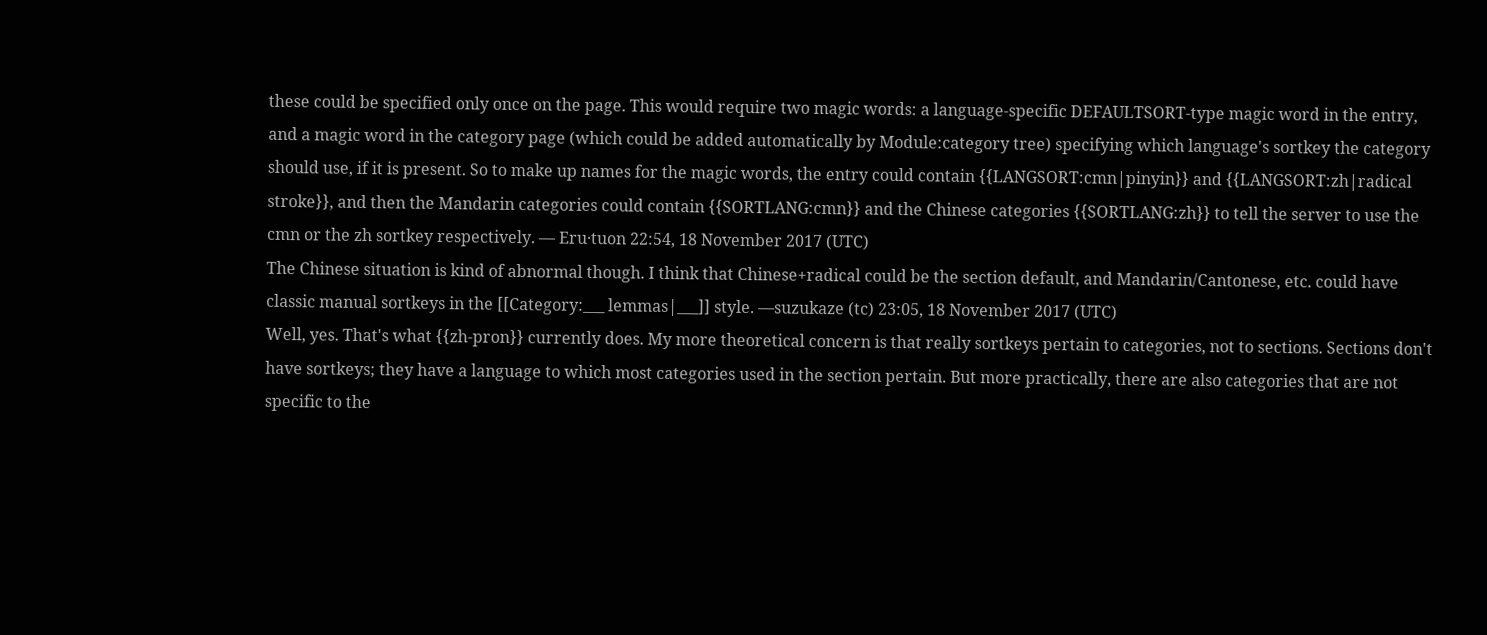these could be specified only once on the page. This would require two magic words: a language-specific DEFAULTSORT-type magic word in the entry, and a magic word in the category page (which could be added automatically by Module:category tree) specifying which language's sortkey the category should use, if it is present. So to make up names for the magic words, the entry could contain {{LANGSORT:cmn|pinyin}} and {{LANGSORT:zh|radical stroke}}, and then the Mandarin categories could contain {{SORTLANG:cmn}} and the Chinese categories {{SORTLANG:zh}} to tell the server to use the cmn or the zh sortkey respectively. — Eru·tuon 22:54, 18 November 2017 (UTC)
The Chinese situation is kind of abnormal though. I think that Chinese+radical could be the section default, and Mandarin/Cantonese, etc. could have classic manual sortkeys in the [[Category:___ lemmas|___]] style. —suzukaze (tc) 23:05, 18 November 2017 (UTC)
Well, yes. That's what {{zh-pron}} currently does. My more theoretical concern is that really sortkeys pertain to categories, not to sections. Sections don't have sortkeys; they have a language to which most categories used in the section pertain. But more practically, there are also categories that are not specific to the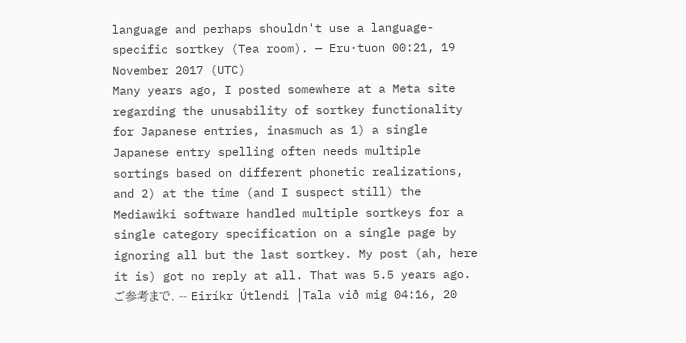language and perhaps shouldn't use a language-specific sortkey (Tea room). — Eru·tuon 00:21, 19 November 2017 (UTC)
Many years ago, I posted somewhere at a Meta site regarding the unusability of sortkey functionality for Japanese entries, inasmuch as 1) a single Japanese entry spelling often needs multiple sortings based on different phonetic realizations, and 2) at the time (and I suspect still) the Mediawiki software handled multiple sortkeys for a single category specification on a single page by ignoring all but the last sortkey. My post (ah, here it is) got no reply at all. That was 5.5 years ago. ご参考まで. ‑‑ Eiríkr Útlendi │Tala við mig 04:16, 20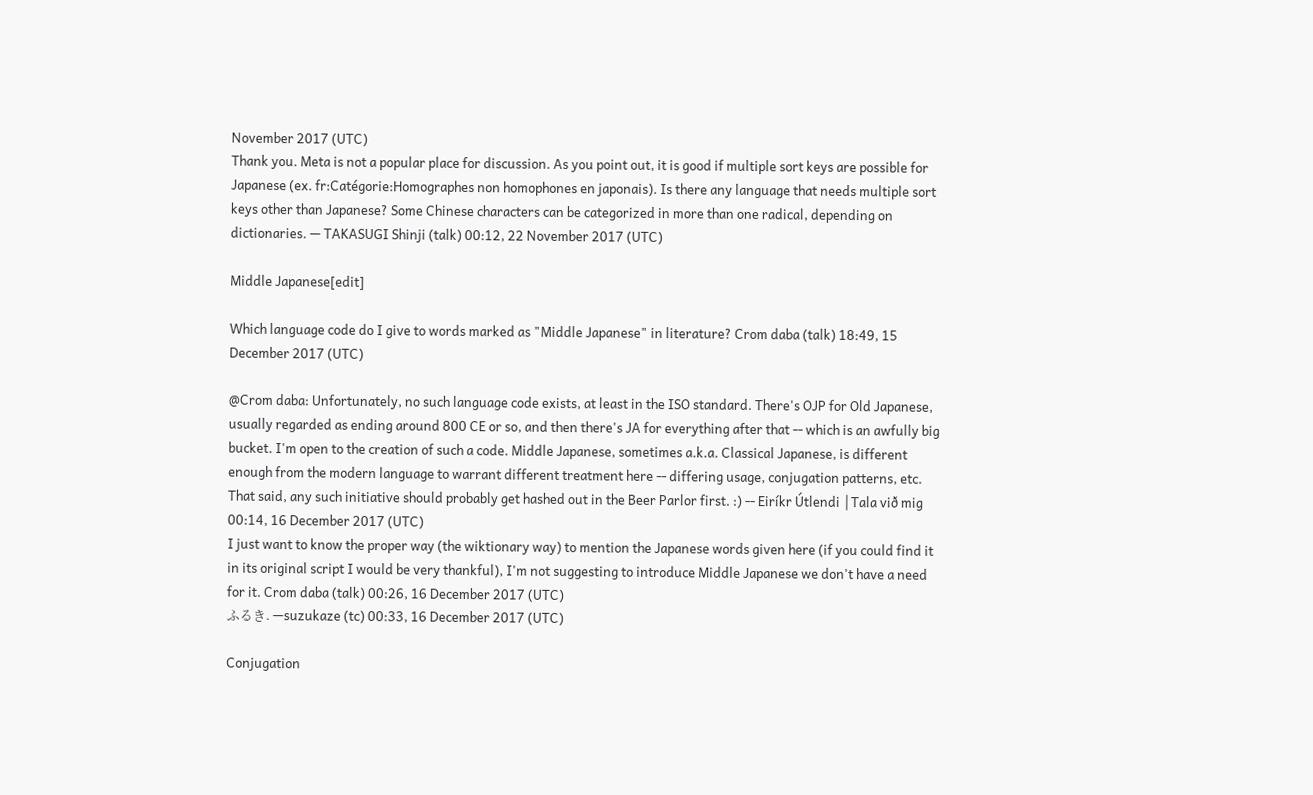November 2017 (UTC)
Thank you. Meta is not a popular place for discussion. As you point out, it is good if multiple sort keys are possible for Japanese (ex. fr:Catégorie:Homographes non homophones en japonais). Is there any language that needs multiple sort keys other than Japanese? Some Chinese characters can be categorized in more than one radical, depending on dictionaries. — TAKASUGI Shinji (talk) 00:12, 22 November 2017 (UTC)

Middle Japanese[edit]

Which language code do I give to words marked as "Middle Japanese" in literature? Crom daba (talk) 18:49, 15 December 2017 (UTC)

@Crom daba: Unfortunately, no such language code exists, at least in the ISO standard. There's OJP for Old Japanese, usually regarded as ending around 800 CE or so, and then there's JA for everything after that -- which is an awfully big bucket. I'm open to the creation of such a code. Middle Japanese, sometimes a.k.a. Classical Japanese, is different enough from the modern language to warrant different treatment here -- differing usage, conjugation patterns, etc. That said, any such initiative should probably get hashed out in the Beer Parlor first. :) ‑‑ Eiríkr Útlendi │Tala við mig 00:14, 16 December 2017 (UTC)
I just want to know the proper way (the wiktionary way) to mention the Japanese words given here (if you could find it in its original script I would be very thankful), I'm not suggesting to introduce Middle Japanese we don't have a need for it. Crom daba (talk) 00:26, 16 December 2017 (UTC)
ふるき. —suzukaze (tc) 00:33, 16 December 2017 (UTC)

Conjugation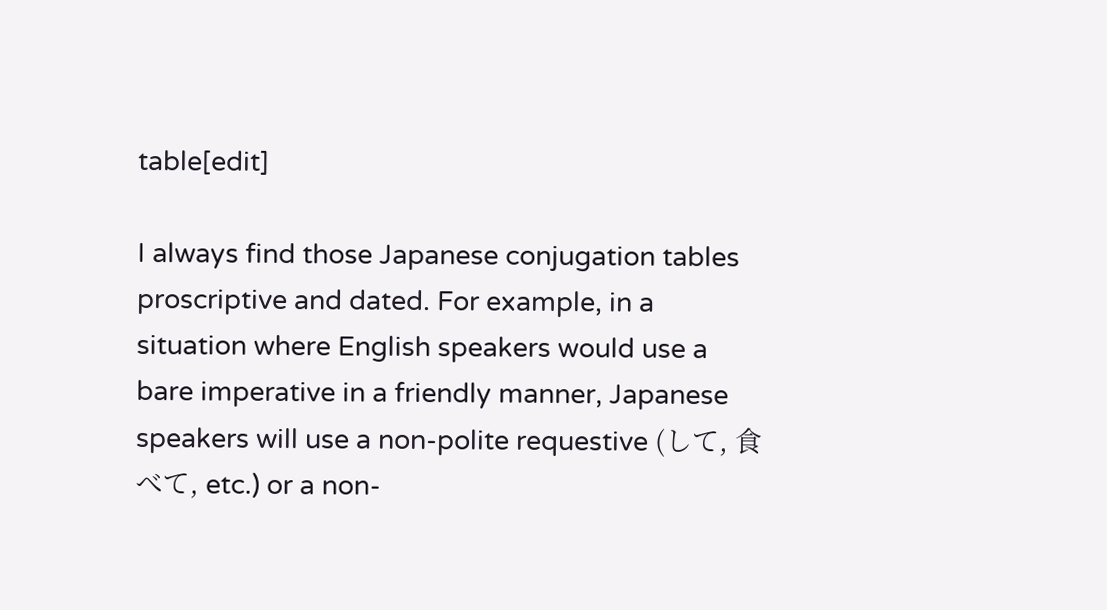table[edit]

I always find those Japanese conjugation tables proscriptive and dated. For example, in a situation where English speakers would use a bare imperative in a friendly manner, Japanese speakers will use a non-polite requestive (して, 食べて, etc.) or a non-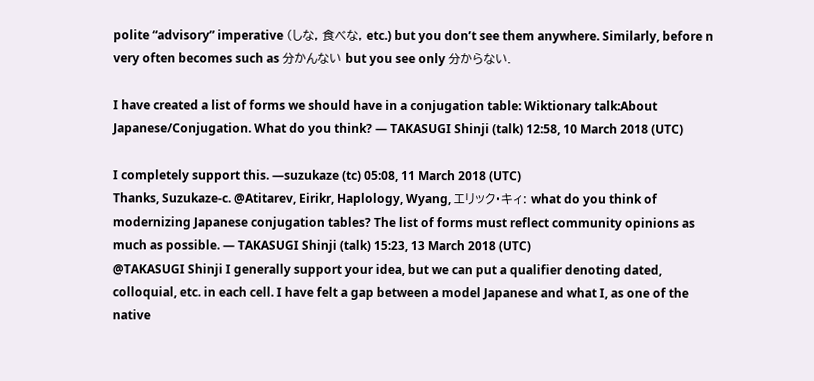polite “advisory” imperative (しな, 食べな, etc.) but you don’t see them anywhere. Similarly, before n very often becomes such as 分かんない but you see only 分からない.

I have created a list of forms we should have in a conjugation table: Wiktionary talk:About Japanese/Conjugation. What do you think? — TAKASUGI Shinji (talk) 12:58, 10 March 2018 (UTC)

I completely support this. —suzukaze (tc) 05:08, 11 March 2018 (UTC)
Thanks, Suzukaze-c. @Atitarev, Eirikr, Haplology, Wyang, エリック・キィ: what do you think of modernizing Japanese conjugation tables? The list of forms must reflect community opinions as much as possible. — TAKASUGI Shinji (talk) 15:23, 13 March 2018 (UTC)
@TAKASUGI Shinji I generally support your idea, but we can put a qualifier denoting dated, colloquial, etc. in each cell. I have felt a gap between a model Japanese and what I, as one of the native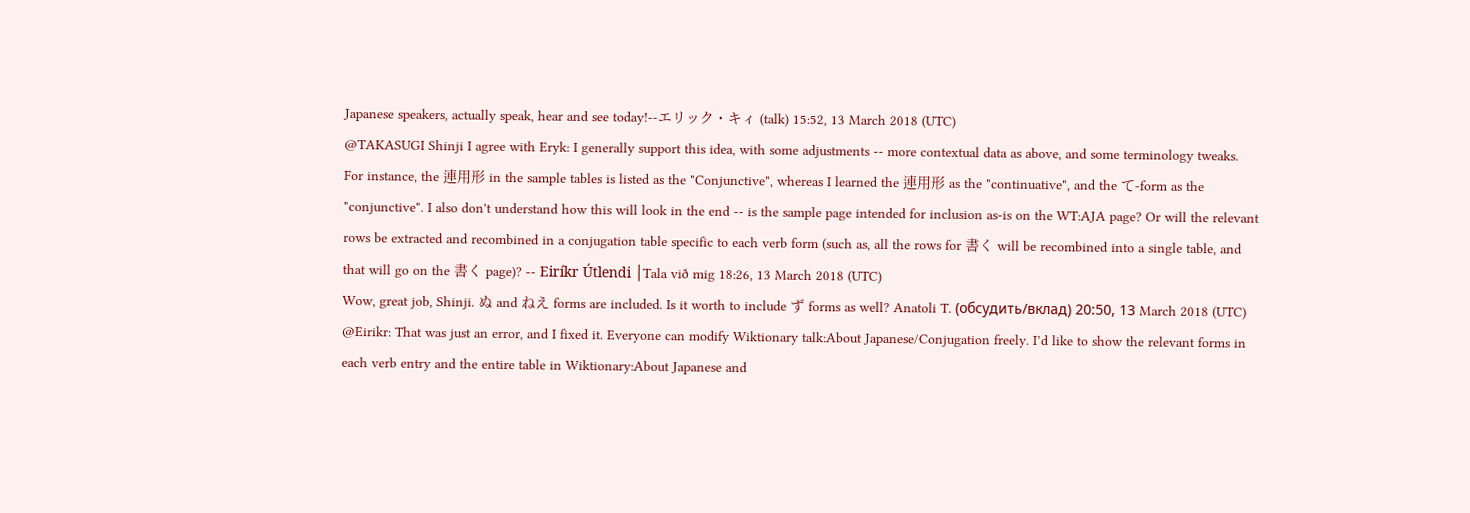Japanese speakers, actually speak, hear and see today!--エリック・キィ (talk) 15:52, 13 March 2018 (UTC)
@TAKASUGI Shinji I agree with Eryk: I generally support this idea, with some adjustments -- more contextual data as above, and some terminology tweaks. For instance, the 連用形 in the sample tables is listed as the "Conjunctive", whereas I learned the 連用形 as the "continuative", and the て-form as the "conjunctive". I also don't understand how this will look in the end -- is the sample page intended for inclusion as-is on the WT:AJA page? Or will the relevant rows be extracted and recombined in a conjugation table specific to each verb form (such as, all the rows for 書く will be recombined into a single table, and that will go on the 書く page)? ‑‑ Eiríkr Útlendi │Tala við mig 18:26, 13 March 2018 (UTC)
Wow, great job, Shinji. ぬ and ねえ forms are included. Is it worth to include ず forms as well? Anatoli T. (обсудить/вклад) 20:50, 13 March 2018 (UTC)
@Eirikr: That was just an error, and I fixed it. Everyone can modify Wiktionary talk:About Japanese/Conjugation freely. I’d like to show the relevant forms in each verb entry and the entire table in Wiktionary:About Japanese and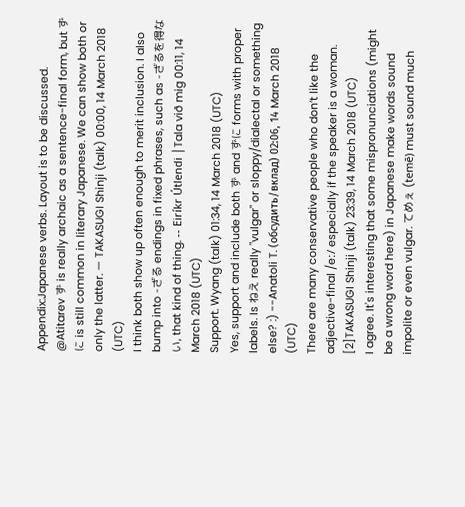Appendix:Japanese verbs. Layout is to be discussed.
@Atitarev ず is really archaic as a sentence-final form, but ずに is still common in literary Japanese. We can show both or only the latter. — TAKASUGI Shinji (talk) 00:00, 14 March 2018 (UTC)
I think both show up often enough to merit inclusion. I also bump into -ざる endings in fixed phrases, such as -ざるを得ない, that kind of thing. ‑‑ Eiríkr Útlendi │Tala við mig 00:11, 14 March 2018 (UTC)
Support. Wyang (talk) 01:34, 14 March 2018 (UTC)
Yes, support and include both ず and ずに forms with proper labels. Is ねえ really "vulgar" or sloppy/dialectal or something else? :) --Anatoli T. (обсудить/вклад) 02:06, 14 March 2018 (UTC)
There are many conservative people who don’t like the adjective-final /eː/ especially if the speaker is a woman. [2]TAKASUGI Shinji (talk) 23:39, 14 March 2018 (UTC)
I agree. It's interesting that some mispronunciations (might be a wrong word here) in Japanese make words sound impolite or even vulgar. てめぇ (temē) must sound much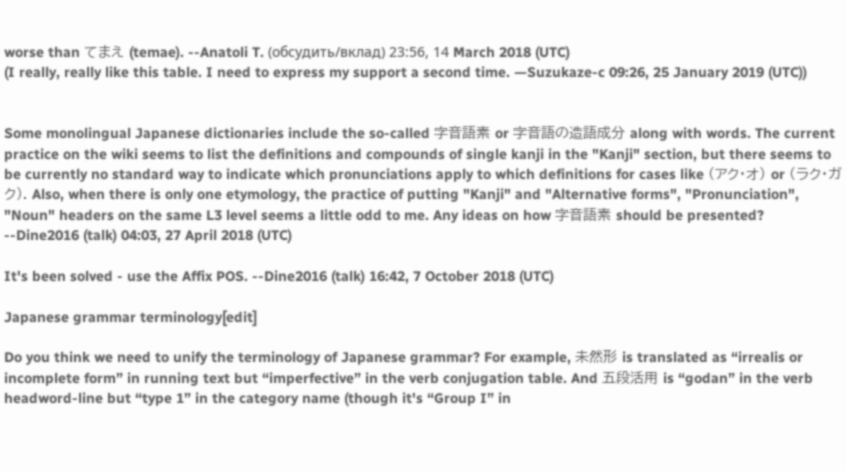worse than てまえ (temae). --Anatoli T. (обсудить/вклад) 23:56, 14 March 2018 (UTC)
(I really, really like this table. I need to express my support a second time. —Suzukaze-c 09:26, 25 January 2019 (UTC))


Some monolingual Japanese dictionaries include the so-called 字音語素 or 字音語の造語成分 along with words. The current practice on the wiki seems to list the definitions and compounds of single kanji in the "Kanji" section, but there seems to be currently no standard way to indicate which pronunciations apply to which definitions for cases like (アク・オ) or (ラク・ガク). Also, when there is only one etymology, the practice of putting "Kanji" and "Alternative forms", "Pronunciation", "Noun" headers on the same L3 level seems a little odd to me. Any ideas on how 字音語素 should be presented? --Dine2016 (talk) 04:03, 27 April 2018 (UTC)

It's been solved - use the Affix POS. --Dine2016 (talk) 16:42, 7 October 2018 (UTC)

Japanese grammar terminology[edit]

Do you think we need to unify the terminology of Japanese grammar? For example, 未然形 is translated as “irrealis or incomplete form” in running text but “imperfective” in the verb conjugation table. And 五段活用 is “godan” in the verb headword-line but “type 1” in the category name (though it's “Group I” in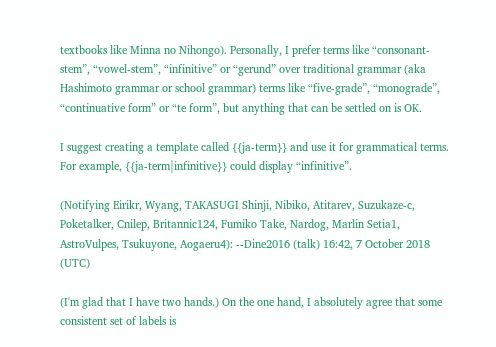textbooks like Minna no Nihongo). Personally, I prefer terms like “consonant-stem”, “vowel-stem”, “infinitive” or “gerund” over traditional grammar (aka Hashimoto grammar or school grammar) terms like “five-grade”, “monograde”, “continuative form” or “te form”, but anything that can be settled on is OK.

I suggest creating a template called {{ja-term}} and use it for grammatical terms. For example, {{ja-term|infinitive}} could display “infinitive”.

(Notifying Eirikr, Wyang, TAKASUGI Shinji, Nibiko, Atitarev, Suzukaze-c, Poketalker, Cnilep, Britannic124, Fumiko Take, Nardog, Marlin Setia1, AstroVulpes, Tsukuyone, Aogaeru4): --Dine2016 (talk) 16:42, 7 October 2018 (UTC)

(I'm glad that I have two hands.) On the one hand, I absolutely agree that some consistent set of labels is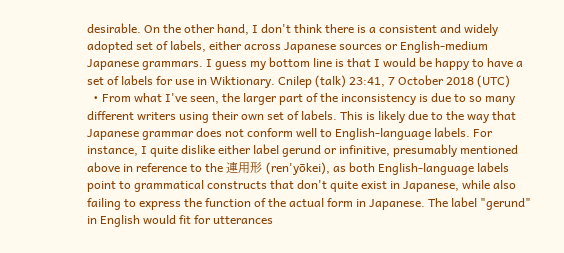desirable. On the other hand, I don't think there is a consistent and widely adopted set of labels, either across Japanese sources or English-medium Japanese grammars. I guess my bottom line is that I would be happy to have a set of labels for use in Wiktionary. Cnilep (talk) 23:41, 7 October 2018 (UTC)
  • From what I've seen, the larger part of the inconsistency is due to so many different writers using their own set of labels. This is likely due to the way that Japanese grammar does not conform well to English-language labels. For instance, I quite dislike either label gerund or infinitive, presumably mentioned above in reference to the 連用形 (ren'yōkei), as both English-language labels point to grammatical constructs that don't quite exist in Japanese, while also failing to express the function of the actual form in Japanese. The label "gerund" in English would fit for utterances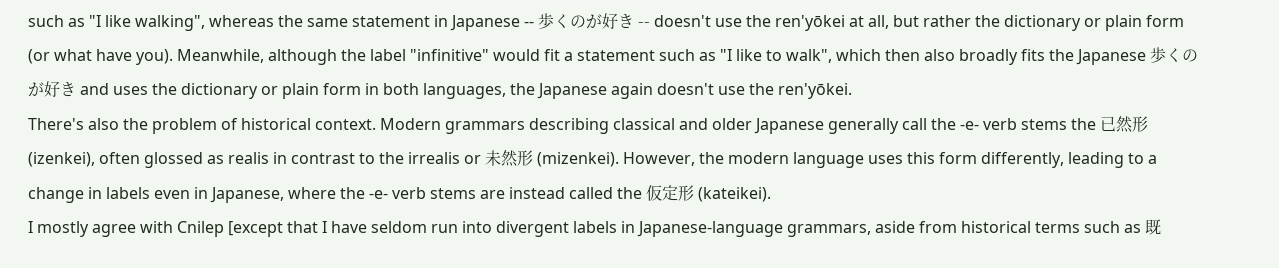such as "I like walking", whereas the same statement in Japanese -- 歩くのが好き -- doesn't use the ren'yōkei at all, but rather the dictionary or plain form (or what have you). Meanwhile, although the label "infinitive" would fit a statement such as "I like to walk", which then also broadly fits the Japanese 歩くのが好き and uses the dictionary or plain form in both languages, the Japanese again doesn't use the ren'yōkei.
There's also the problem of historical context. Modern grammars describing classical and older Japanese generally call the -e- verb stems the 已然形 (izenkei), often glossed as realis in contrast to the irrealis or 未然形 (mizenkei). However, the modern language uses this form differently, leading to a change in labels even in Japanese, where the -e- verb stems are instead called the 仮定形 (kateikei).
I mostly agree with Cnilep [except that I have seldom run into divergent labels in Japanese-language grammars, aside from historical terms such as 既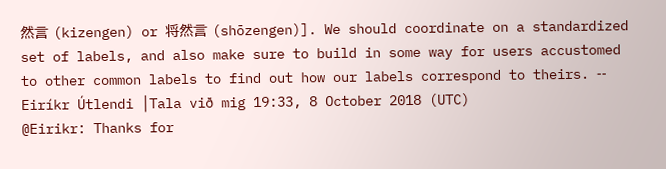然言 (kizengen) or 将然言 (shōzengen)]. We should coordinate on a standardized set of labels, and also make sure to build in some way for users accustomed to other common labels to find out how our labels correspond to theirs. ‑‑ Eiríkr Útlendi │Tala við mig 19:33, 8 October 2018 (UTC)
@Eirikr: Thanks for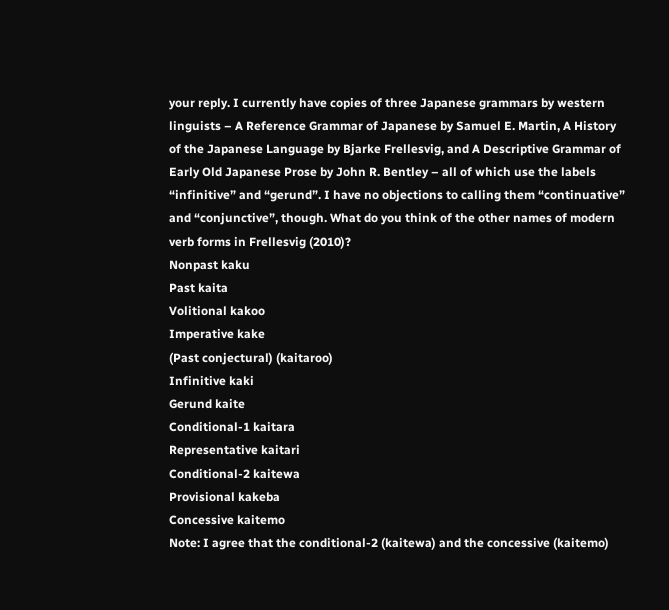your reply. I currently have copies of three Japanese grammars by western linguists – A Reference Grammar of Japanese by Samuel E. Martin, A History of the Japanese Language by Bjarke Frellesvig, and A Descriptive Grammar of Early Old Japanese Prose by John R. Bentley – all of which use the labels “infinitive” and “gerund”. I have no objections to calling them “continuative” and “conjunctive”, though. What do you think of the other names of modern verb forms in Frellesvig (2010)?
Nonpast kaku
Past kaita
Volitional kakoo
Imperative kake
(Past conjectural) (kaitaroo)
Infinitive kaki
Gerund kaite
Conditional-1 kaitara
Representative kaitari
Conditional-2 kaitewa
Provisional kakeba
Concessive kaitemo
Note: I agree that the conditional-2 (kaitewa) and the concessive (kaitemo)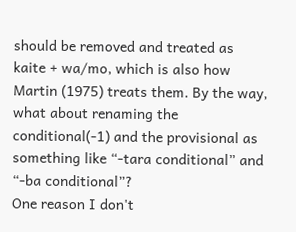should be removed and treated as kaite + wa/mo, which is also how Martin (1975) treats them. By the way, what about renaming the conditional(-1) and the provisional as something like “-tara conditional” and “-ba conditional”?
One reason I don't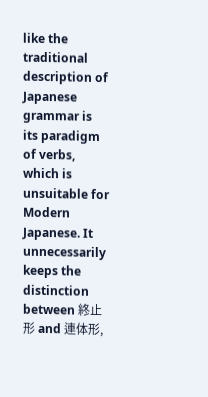like the traditional description of Japanese grammar is its paradigm of verbs, which is unsuitable for Modern Japanese. It unnecessarily keeps the distinction between 終止形 and 連体形,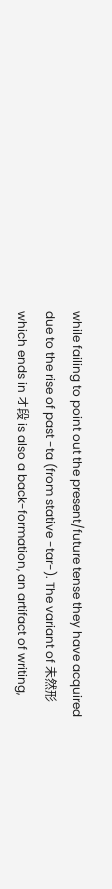while failing to point out the present/future tense they have acquired due to the rise of past -ta (from stative -tar-). The variant of 未然形 which ends in オ段 is also a back-formation, an artifact of writing,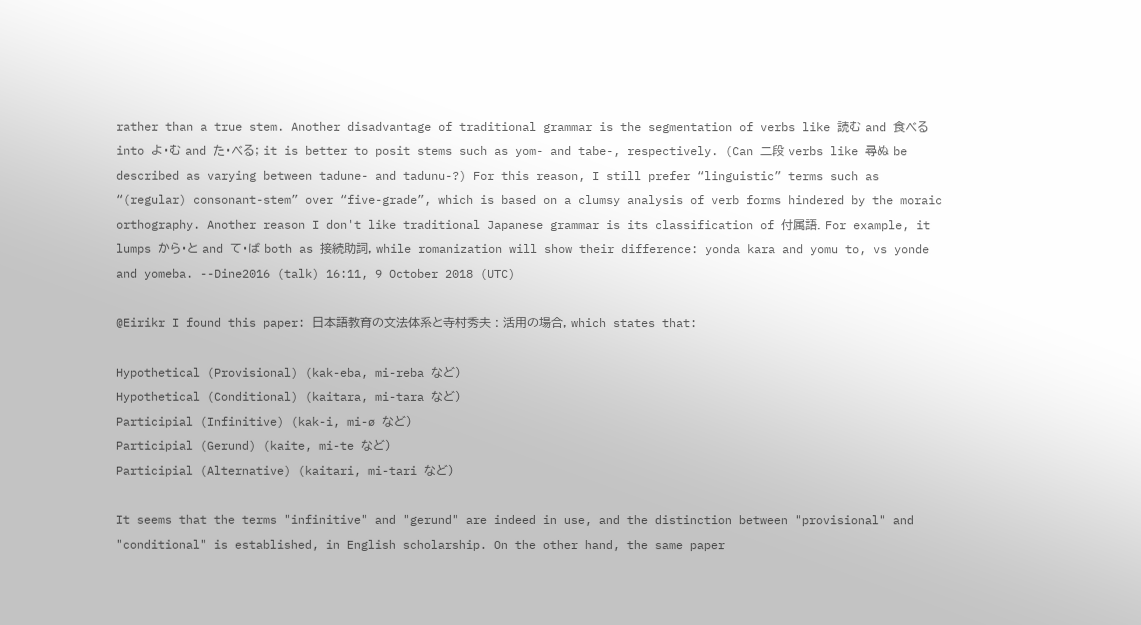rather than a true stem. Another disadvantage of traditional grammar is the segmentation of verbs like 読む and 食べる into よ・む and た・べる; it is better to posit stems such as yom- and tabe-, respectively. (Can 二段 verbs like 尋ぬ be described as varying between tadune- and tadunu-?) For this reason, I still prefer “linguistic” terms such as “(regular) consonant-stem” over “five-grade”, which is based on a clumsy analysis of verb forms hindered by the moraic orthography. Another reason I don't like traditional Japanese grammar is its classification of 付属語. For example, it lumps から・と and て・ば both as 接続助詞, while romanization will show their difference: yonda kara and yomu to, vs yonde and yomeba. --Dine2016 (talk) 16:11, 9 October 2018 (UTC)

@Eirikr I found this paper: 日本語教育の文法体系と寺村秀夫 : 活用の場合, which states that:

Hypothetical (Provisional) (kak-eba, mi-reba など)
Hypothetical (Conditional) (kaitara, mi-tara など)
Participial (Infinitive) (kak-i, mi-ø など)
Participial (Gerund) (kaite, mi-te など)
Participial (Alternative) (kaitari, mi-tari など)

It seems that the terms "infinitive" and "gerund" are indeed in use, and the distinction between "provisional" and "conditional" is established, in English scholarship. On the other hand, the same paper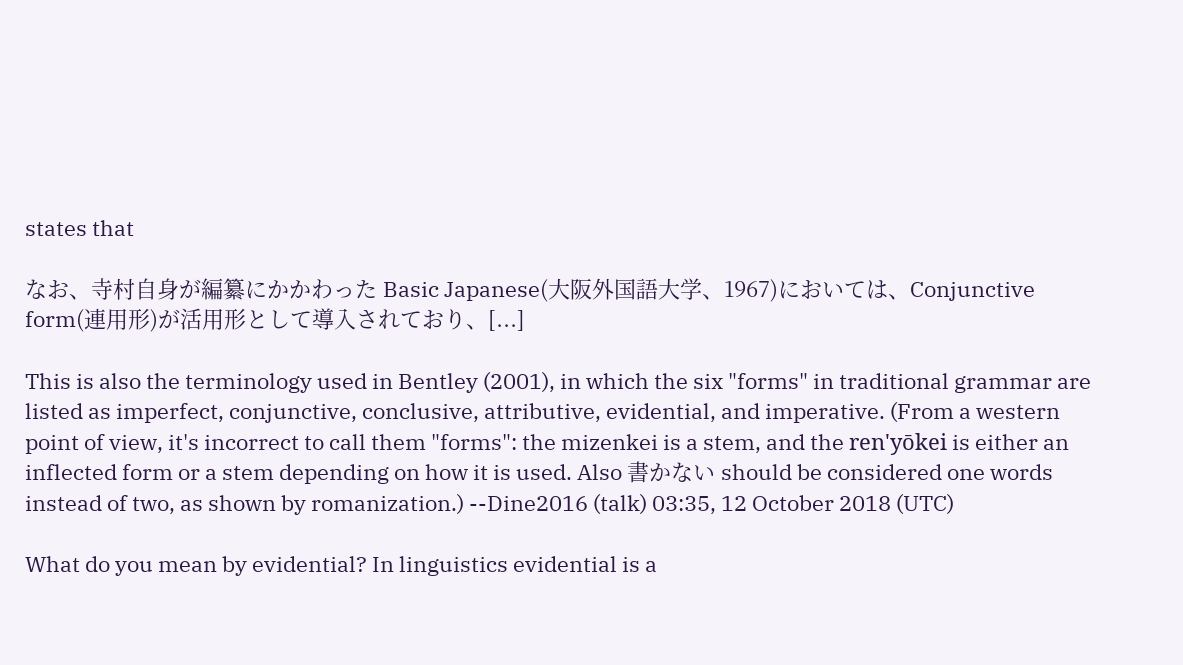states that

なお、寺村自身が編纂にかかわった Basic Japanese(大阪外国語大学、1967)においては、Conjunctive form(連用形)が活用形として導入されており、[...]

This is also the terminology used in Bentley (2001), in which the six "forms" in traditional grammar are listed as imperfect, conjunctive, conclusive, attributive, evidential, and imperative. (From a western point of view, it's incorrect to call them "forms": the mizenkei is a stem, and the ren'yōkei is either an inflected form or a stem depending on how it is used. Also 書かない should be considered one words instead of two, as shown by romanization.) --Dine2016 (talk) 03:35, 12 October 2018 (UTC)

What do you mean by evidential? In linguistics evidential is a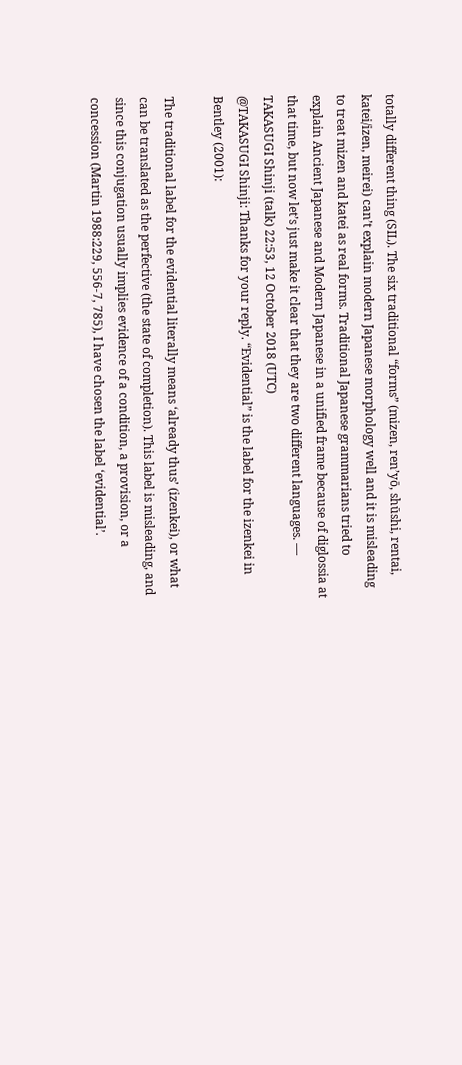totally different thing (SIL). The six traditional “forms” (mizen, ren’yō, shūshi, rentai, katei/izen, meirei) can’t explain modern Japanese morphology well and it is misleading to treat mizen and katei as real forms. Traditional Japanese grammarians tried to explain Ancient Japanese and Modern Japanese in a unified frame because of diglossia at that time, but now let’s just make it clear that they are two different languages. — TAKASUGI Shinji (talk) 22:53, 12 October 2018 (UTC)
@TAKASUGI Shinji: Thanks for your reply. “Evidential” is the label for the izenkei in Bentley (2001):

The traditional label for the evidential literally means ‘already thus’ (izenkei), or what can be translated as the perfective (the state of completion). This label is misleading, and since this conjugation usually implies evidence of a condition, a provision, or a concession (Martin 1988:229, 556-7, 785), I have chosen the label ‘evidential’.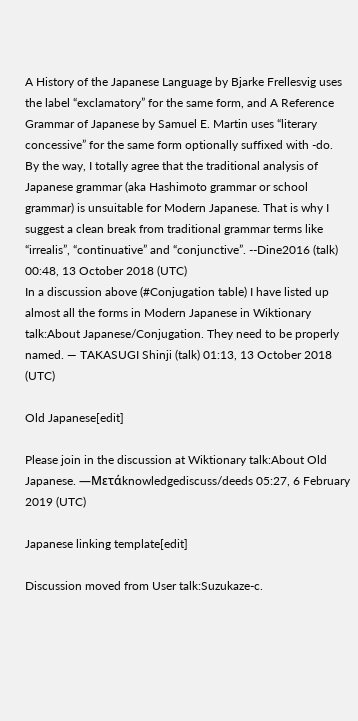A History of the Japanese Language by Bjarke Frellesvig uses the label “exclamatory” for the same form, and A Reference Grammar of Japanese by Samuel E. Martin uses “literary concessive” for the same form optionally suffixed with -do.
By the way, I totally agree that the traditional analysis of Japanese grammar (aka Hashimoto grammar or school grammar) is unsuitable for Modern Japanese. That is why I suggest a clean break from traditional grammar terms like “irrealis”, “continuative” and “conjunctive”. --Dine2016 (talk) 00:48, 13 October 2018 (UTC)
In a discussion above (#Conjugation table) I have listed up almost all the forms in Modern Japanese in Wiktionary talk:About Japanese/Conjugation. They need to be properly named. — TAKASUGI Shinji (talk) 01:13, 13 October 2018 (UTC)

Old Japanese[edit]

Please join in the discussion at Wiktionary talk:About Old Japanese. —Μετάknowledgediscuss/deeds 05:27, 6 February 2019 (UTC)

Japanese linking template[edit]

Discussion moved from User talk:Suzukaze-c.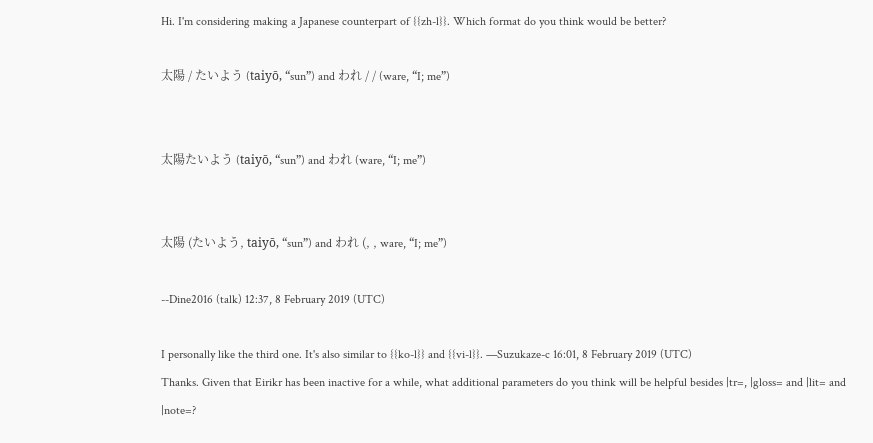Hi. I'm considering making a Japanese counterpart of {{zh-l}}. Which format do you think would be better?

太陽 / たいよう (taiyō, “sun”) and われ / / (ware, “I; me”)


太陽たいよう (taiyō, “sun”) and われ (ware, “I; me”)


太陽 (たいよう, taiyō, “sun”) and われ (, , ware, “I; me”)

--Dine2016 (talk) 12:37, 8 February 2019 (UTC)

I personally like the third one. It's also similar to {{ko-l}} and {{vi-l}}. —Suzukaze-c 16:01, 8 February 2019 (UTC)
Thanks. Given that Eirikr has been inactive for a while, what additional parameters do you think will be helpful besides |tr=, |gloss= and |lit= and |note=?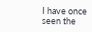I have once seen the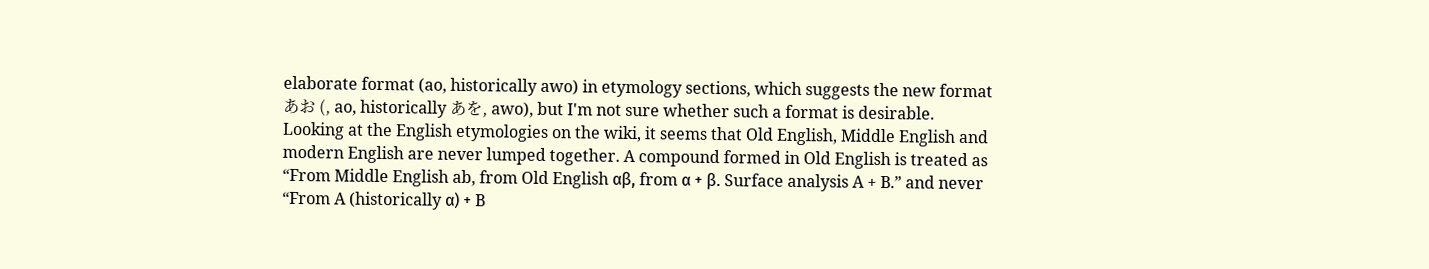elaborate format (ao, historically awo) in etymology sections, which suggests the new format あお (, ao, historically あを, awo), but I'm not sure whether such a format is desirable. Looking at the English etymologies on the wiki, it seems that Old English, Middle English and modern English are never lumped together. A compound formed in Old English is treated as “From Middle English ab, from Old English αβ, from α + β. Surface analysis A + B.” and never “From A (historically α) + B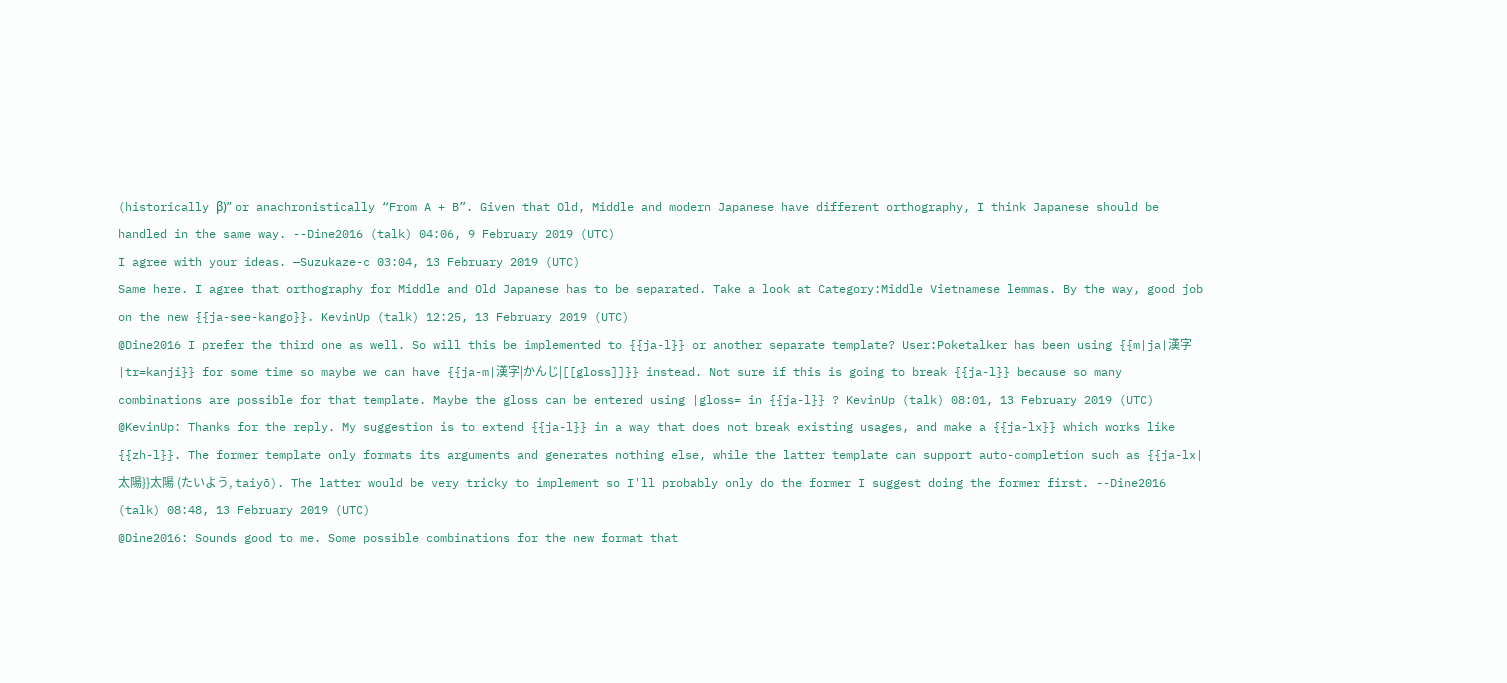(historically β)” or anachronistically “From A + B”. Given that Old, Middle and modern Japanese have different orthography, I think Japanese should be handled in the same way. --Dine2016 (talk) 04:06, 9 February 2019 (UTC)
I agree with your ideas. —Suzukaze-c 03:04, 13 February 2019 (UTC)
Same here. I agree that orthography for Middle and Old Japanese has to be separated. Take a look at Category:Middle Vietnamese lemmas. By the way, good job on the new {{ja-see-kango}}. KevinUp (talk) 12:25, 13 February 2019 (UTC)
@Dine2016 I prefer the third one as well. So will this be implemented to {{ja-l}} or another separate template? User:Poketalker has been using {{m|ja|漢字|tr=kanji}} for some time so maybe we can have {{ja-m|漢字|かんじ|[[gloss]]}} instead. Not sure if this is going to break {{ja-l}} because so many combinations are possible for that template. Maybe the gloss can be entered using |gloss= in {{ja-l}} ? KevinUp (talk) 08:01, 13 February 2019 (UTC)
@KevinUp: Thanks for the reply. My suggestion is to extend {{ja-l}} in a way that does not break existing usages, and make a {{ja-lx}} which works like {{zh-l}}. The former template only formats its arguments and generates nothing else, while the latter template can support auto-completion such as {{ja-lx|太陽}}太陽 (たいよう, taiyō). The latter would be very tricky to implement so I'll probably only do the former I suggest doing the former first. --Dine2016 (talk) 08:48, 13 February 2019 (UTC)
@Dine2016: Sounds good to me. Some possible combinations for the new format that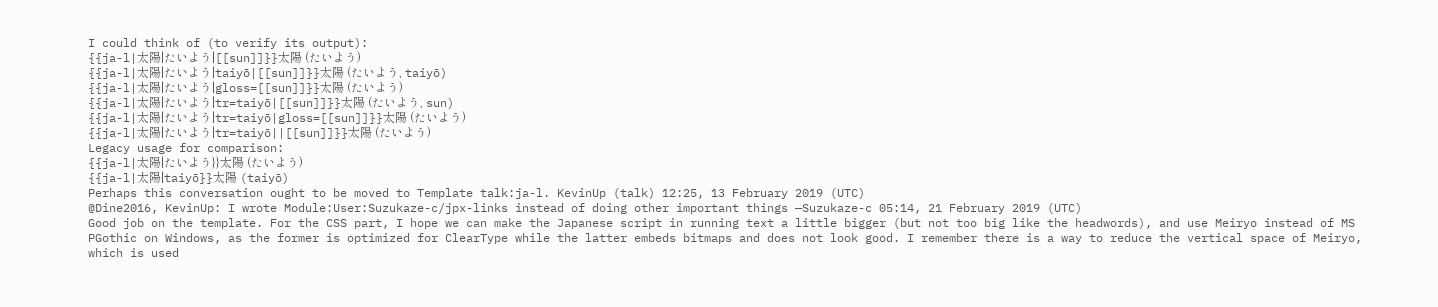I could think of (to verify its output):
{{ja-l|太陽|たいよう|[[sun]]}}太陽 (たいよう)
{{ja-l|太陽|たいよう|taiyō|[[sun]]}}太陽 (たいよう, taiyō)
{{ja-l|太陽|たいよう|gloss=[[sun]]}}太陽 (たいよう)
{{ja-l|太陽|たいよう|tr=taiyō|[[sun]]}}太陽 (たいよう, sun)
{{ja-l|太陽|たいよう|tr=taiyō|gloss=[[sun]]}}太陽 (たいよう)
{{ja-l|太陽|たいよう|tr=taiyō||[[sun]]}}太陽 (たいよう)
Legacy usage for comparison:
{{ja-l|太陽|たいよう}}太陽 (たいよう)
{{ja-l|太陽|taiyō}}太陽 (taiyō)
Perhaps this conversation ought to be moved to Template talk:ja-l. KevinUp (talk) 12:25, 13 February 2019 (UTC)
@Dine2016, KevinUp: I wrote Module:User:Suzukaze-c/jpx-links instead of doing other important things —Suzukaze-c 05:14, 21 February 2019 (UTC)
Good job on the template. For the CSS part, I hope we can make the Japanese script in running text a little bigger (but not too big like the headwords), and use Meiryo instead of MS PGothic on Windows, as the former is optimized for ClearType while the latter embeds bitmaps and does not look good. I remember there is a way to reduce the vertical space of Meiryo, which is used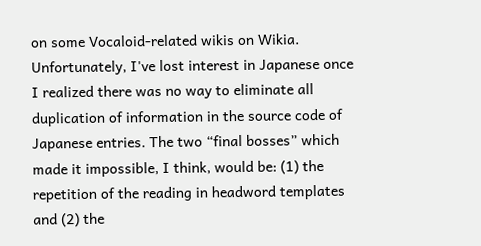on some Vocaloid-related wikis on Wikia.
Unfortunately, I've lost interest in Japanese once I realized there was no way to eliminate all duplication of information in the source code of Japanese entries. The two “final bosses” which made it impossible, I think, would be: (1) the repetition of the reading in headword templates and (2) the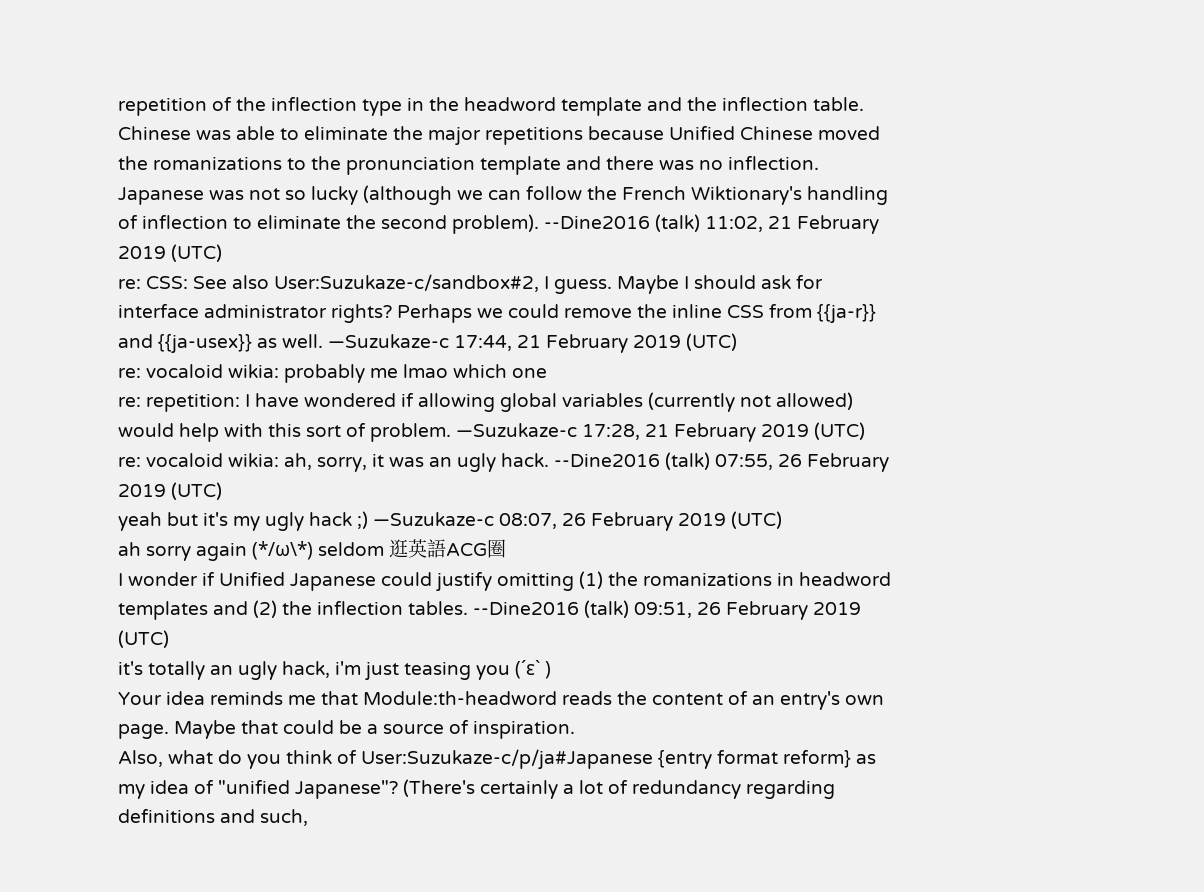repetition of the inflection type in the headword template and the inflection table. Chinese was able to eliminate the major repetitions because Unified Chinese moved the romanizations to the pronunciation template and there was no inflection. Japanese was not so lucky (although we can follow the French Wiktionary's handling of inflection to eliminate the second problem). --Dine2016 (talk) 11:02, 21 February 2019 (UTC)
re: CSS: See also User:Suzukaze-c/sandbox#2, I guess. Maybe I should ask for interface administrator rights? Perhaps we could remove the inline CSS from {{ja-r}} and {{ja-usex}} as well. —Suzukaze-c 17:44, 21 February 2019 (UTC)
re: vocaloid wikia: probably me lmao which one
re: repetition: I have wondered if allowing global variables (currently not allowed) would help with this sort of problem. —Suzukaze-c 17:28, 21 February 2019 (UTC)
re: vocaloid wikia: ah, sorry, it was an ugly hack. --Dine2016 (talk) 07:55, 26 February 2019 (UTC)
yeah but it's my ugly hack ;) —Suzukaze-c 08:07, 26 February 2019 (UTC)
ah sorry again (*/ω\*) seldom 逛英語ACG圈
I wonder if Unified Japanese could justify omitting (1) the romanizations in headword templates and (2) the inflection tables. --Dine2016 (talk) 09:51, 26 February 2019 (UTC)
it's totally an ugly hack, i'm just teasing you (´ε` )
Your idea reminds me that Module:th-headword reads the content of an entry's own page. Maybe that could be a source of inspiration.
Also, what do you think of User:Suzukaze-c/p/ja#Japanese {entry format reform} as my idea of "unified Japanese"? (There's certainly a lot of redundancy regarding definitions and such,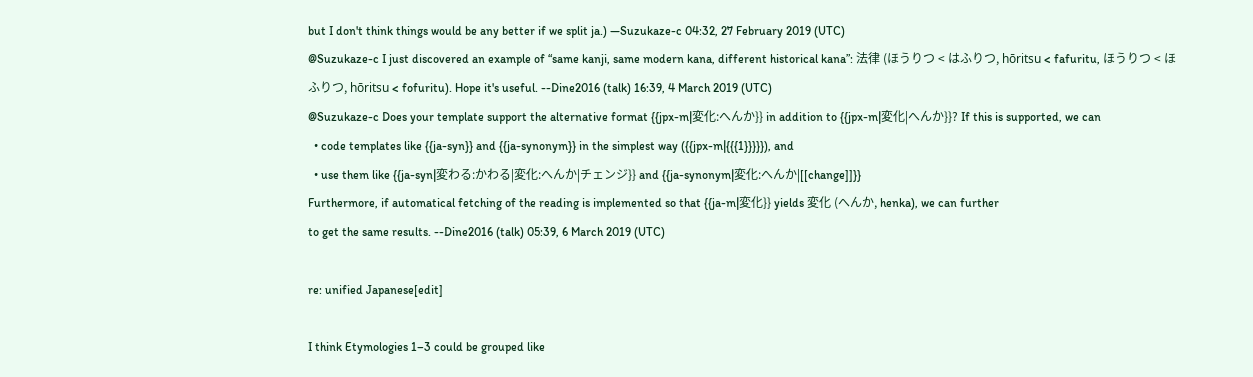but I don't think things would be any better if we split ja.) —Suzukaze-c 04:32, 27 February 2019 (UTC)
@Suzukaze-c I just discovered an example of “same kanji, same modern kana, different historical kana”: 法律 (ほうりつ < はふりつ, hōritsu < fafuritu, ほうりつ < ほふりつ, hōritsu < fofuritu). Hope it's useful. --Dine2016 (talk) 16:39, 4 March 2019 (UTC)
@Suzukaze-c Does your template support the alternative format {{jpx-m|変化:へんか}} in addition to {{jpx-m|変化|へんか}}? If this is supported, we can
  • code templates like {{ja-syn}} and {{ja-synonym}} in the simplest way ({{jpx-m|{{{1}}}}}), and
  • use them like {{ja-syn|変わる:かわる|変化:へんか|チェンジ}} and {{ja-synonym|変化:へんか|[[change]]}}
Furthermore, if automatical fetching of the reading is implemented so that {{ja-m|変化}} yields 変化 (へんか, henka), we can further
to get the same results. --Dine2016 (talk) 05:39, 6 March 2019 (UTC)

re: unified Japanese[edit]

I think Etymologies 1–3 could be grouped like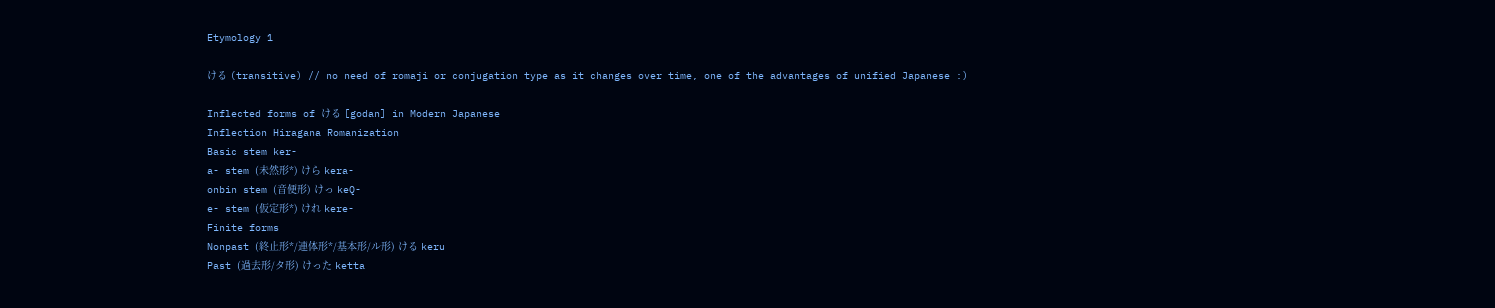Etymology 1

ける (transitive) // no need of romaji or conjugation type as it changes over time, one of the advantages of unified Japanese :)

Inflected forms of ける [godan] in Modern Japanese
Inflection Hiragana Romanization
Basic stem ker-
a- stem (未然形*) けら kera-
onbin stem (音便形) けっ keQ-
e- stem (仮定形*) けれ kere-
Finite forms
Nonpast (終止形*/連体形*/基本形/ル形) ける keru
Past (過去形/タ形) けった ketta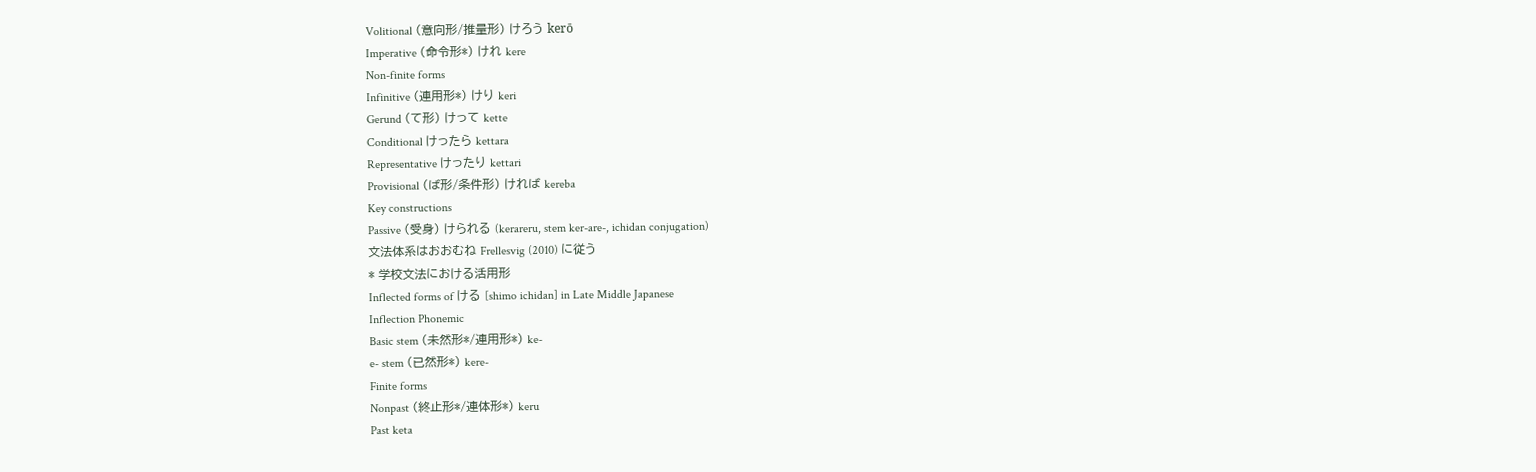Volitional (意向形/推量形) けろう kerō
Imperative (命令形*) けれ kere
Non-finite forms
Infinitive (連用形*) けり keri
Gerund (て形) けって kette
Conditional けったら kettara
Representative けったり kettari
Provisional (ば形/条件形) ければ kereba
Key constructions
Passive (受身) けられる (kerareru, stem ker-are-, ichidan conjugation)
文法体系はおおむね Frellesvig (2010) に従う
* 学校文法における活用形
Inflected forms of ける [shimo ichidan] in Late Middle Japanese
Inflection Phonemic
Basic stem (未然形*/連用形*) ke-
e- stem (已然形*) kere-
Finite forms
Nonpast (終止形*/連体形*) keru
Past keta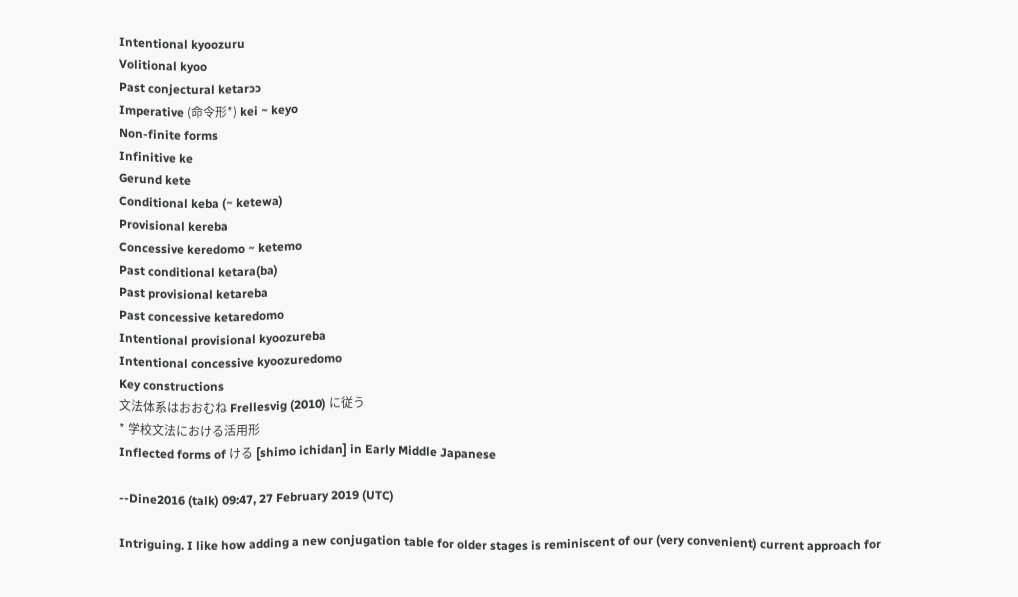Intentional kyoozuru
Volitional kyoo
Past conjectural ketarɔɔ
Imperative (命令形*) kei ~ keyo
Non-finite forms
Infinitive ke
Gerund kete
Conditional keba (~ ketewa)
Provisional kereba
Concessive keredomo ~ ketemo
Past conditional ketara(ba)
Past provisional ketareba
Past concessive ketaredomo
Intentional provisional kyoozureba
Intentional concessive kyoozuredomo
Key constructions
文法体系はおおむね Frellesvig (2010) に従う
* 学校文法における活用形
Inflected forms of ける [shimo ichidan] in Early Middle Japanese

--Dine2016 (talk) 09:47, 27 February 2019 (UTC)

Intriguing. I like how adding a new conjugation table for older stages is reminiscent of our (very convenient) current approach for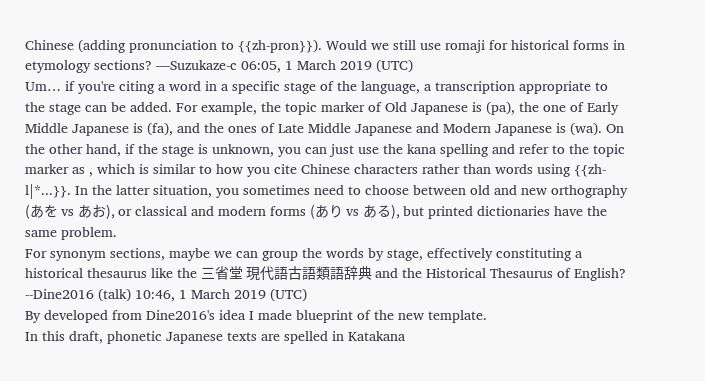Chinese (adding pronunciation to {{zh-pron}}). Would we still use romaji for historical forms in etymology sections? —Suzukaze-c 06:05, 1 March 2019 (UTC)
Um… if you're citing a word in a specific stage of the language, a transcription appropriate to the stage can be added. For example, the topic marker of Old Japanese is (pa), the one of Early Middle Japanese is (fa), and the ones of Late Middle Japanese and Modern Japanese is (wa). On the other hand, if the stage is unknown, you can just use the kana spelling and refer to the topic marker as , which is similar to how you cite Chinese characters rather than words using {{zh-l|*...}}. In the latter situation, you sometimes need to choose between old and new orthography (あを vs あお), or classical and modern forms (あり vs ある), but printed dictionaries have the same problem.
For synonym sections, maybe we can group the words by stage, effectively constituting a historical thesaurus like the 三省堂 現代語古語類語辞典 and the Historical Thesaurus of English? --Dine2016 (talk) 10:46, 1 March 2019 (UTC)
By developed from Dine2016's idea I made blueprint of the new template.
In this draft, phonetic Japanese texts are spelled in Katakana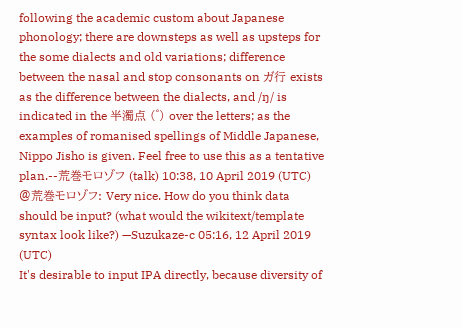following the academic custom about Japanese phonology; there are downsteps as well as upsteps for the some dialects and old variations; difference between the nasal and stop consonants on ガ行 exists as the difference between the dialects, and /ŋ/ is indicated in the 半濁点 (゜) over the letters; as the examples of romanised spellings of Middle Japanese, Nippo Jisho is given. Feel free to use this as a tentative plan.--荒巻モロゾフ (talk) 10:38, 10 April 2019 (UTC)
@荒巻モロゾフ: Very nice. How do you think data should be input? (what would the wikitext/template syntax look like?) —Suzukaze-c 05:16, 12 April 2019 (UTC)
It's desirable to input IPA directly, because diversity of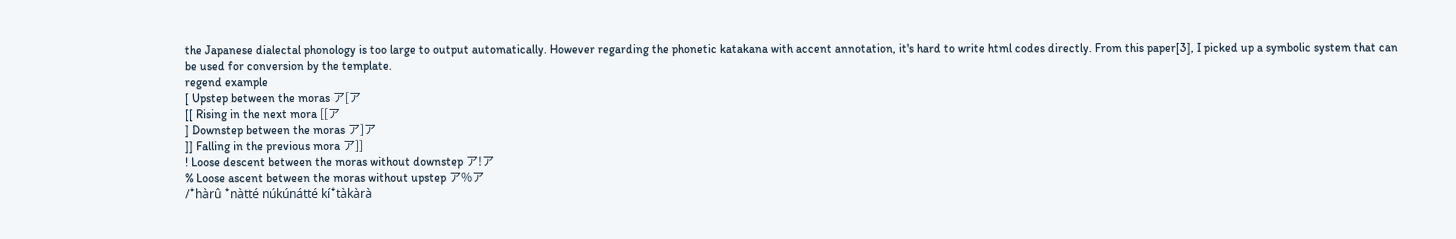the Japanese dialectal phonology is too large to output automatically. However regarding the phonetic katakana with accent annotation, it's hard to write html codes directly. From this paper[3], I picked up a symbolic system that can be used for conversion by the template.
regend example
[ Upstep between the moras ア[ア
[[ Rising in the next mora [[ア
] Downstep between the moras ア]ア
]] Falling in the previous mora ア]]
! Loose descent between the moras without downstep ア!ア
% Loose ascent between the moras without upstep ア%ア
/ꜜhàrû ꜜnàtté núkúnátté kíꜜtàkàrà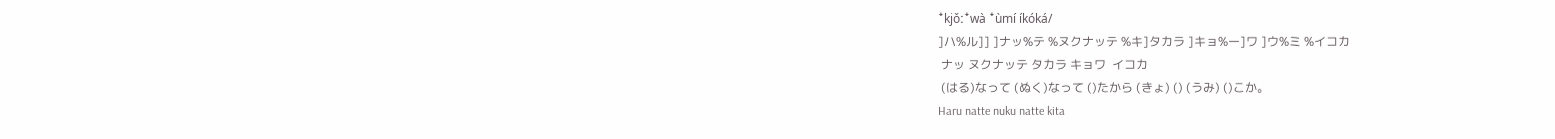ꜜkjǒːꜜwà ꜜùmí íkóká/
]ハ%ル]] ]ナッ%テ %ヌクナッテ %キ]タカラ ]キョ%ー]ワ ]ウ%ミ %イコカ
 ナッ ヌクナッテ タカラ キョワ  イコカ
 (はる)なって (ぬく)なって ()たから (きょ) () (うみ) ()こか。
Haru natte nuku natte kita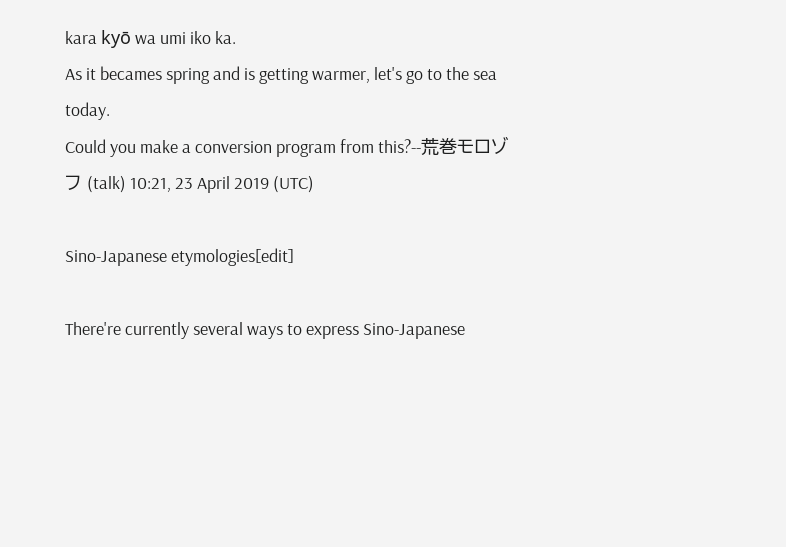kara kyō wa umi iko ka.
As it becames spring and is getting warmer, let's go to the sea today.
Could you make a conversion program from this?--荒巻モロゾフ (talk) 10:21, 23 April 2019 (UTC)

Sino-Japanese etymologies[edit]

There're currently several ways to express Sino-Japanese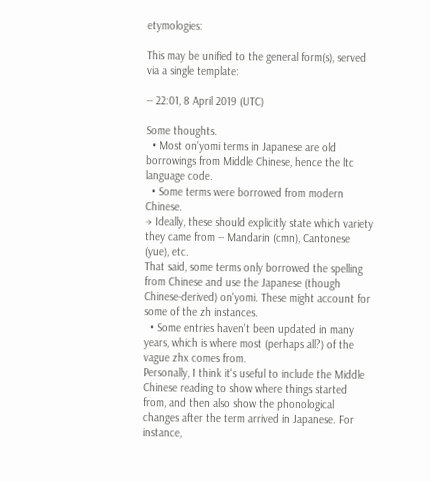etymologies:

This may be unified to the general form(s), served via a single template:

-- 22:01, 8 April 2019 (UTC)

Some thoughts.
  • Most on'yomi terms in Japanese are old borrowings from Middle Chinese, hence the ltc language code.
  • Some terms were borrowed from modern Chinese.
→ Ideally, these should explicitly state which variety they came from -- Mandarin (cmn), Cantonese (yue), etc.
That said, some terms only borrowed the spelling from Chinese and use the Japanese (though Chinese-derived) on'yomi. These might account for some of the zh instances.
  • Some entries haven't been updated in many years, which is where most (perhaps all?) of the vague zhx comes from.
Personally, I think it's useful to include the Middle Chinese reading to show where things started from, and then also show the phonological changes after the term arrived in Japanese. For instance,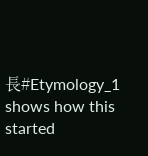長#Etymology_1 shows how this started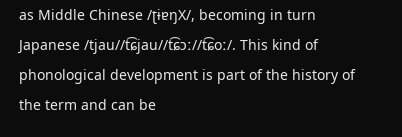as Middle Chinese /ʈɨɐŋX/, becoming in turn Japanese /tjau//t͡ɕjau//t͡ɕɔː//t͡ɕoː/. This kind of phonological development is part of the history of the term and can be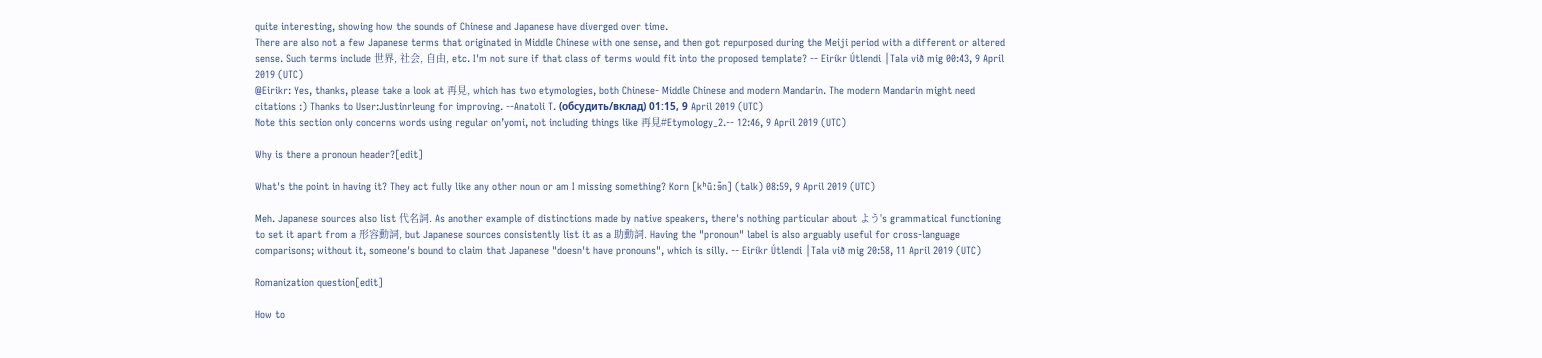quite interesting, showing how the sounds of Chinese and Japanese have diverged over time.
There are also not a few Japanese terms that originated in Middle Chinese with one sense, and then got repurposed during the Meiji period with a different or altered sense. Such terms include 世界, 社会, 自由, etc. I'm not sure if that class of terms would fit into the proposed template? ‑‑ Eiríkr Útlendi │Tala við mig 00:43, 9 April 2019 (UTC)
@Eirikr: Yes, thanks, please take a look at 再見, which has two etymologies, both Chinese- Middle Chinese and modern Mandarin. The modern Mandarin might need citations :) Thanks to User:Justinrleung for improving. --Anatoli T. (обсудить/вклад) 01:15, 9 April 2019 (UTC)
Note this section only concerns words using regular on’yomi, not including things like 再見#Etymology_2.-- 12:46, 9 April 2019 (UTC)

Why is there a pronoun header?[edit]

What's the point in having it? They act fully like any other noun or am I missing something? Korn [kʰũːɘ̃n] (talk) 08:59, 9 April 2019 (UTC)

Meh. Japanese sources also list 代名詞. As another example of distinctions made by native speakers, there's nothing particular about よう's grammatical functioning to set it apart from a 形容動詞, but Japanese sources consistently list it as a 助動詞. Having the "pronoun" label is also arguably useful for cross-language comparisons; without it, someone's bound to claim that Japanese "doesn't have pronouns", which is silly. ‑‑ Eiríkr Útlendi │Tala við mig 20:58, 11 April 2019 (UTC)

Romanization question[edit]

How to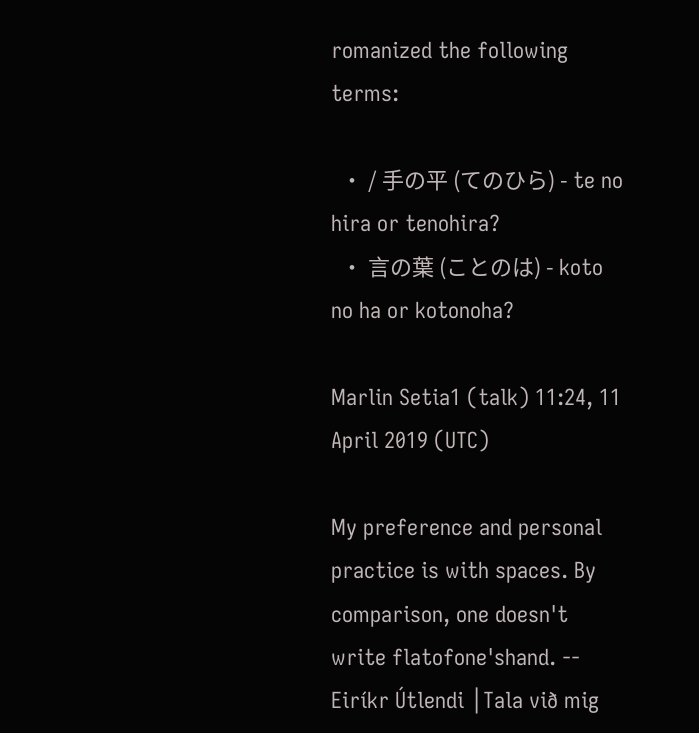romanized the following terms:

  • / 手の平 (てのひら) - te no hira or tenohira?
  • 言の葉 (ことのは) - koto no ha or kotonoha?

Marlin Setia1 (talk) 11:24, 11 April 2019 (UTC)

My preference and personal practice is with spaces. By comparison, one doesn't write flatofone'shand. ‑‑ Eiríkr Útlendi │Tala við mig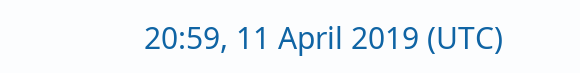20:59, 11 April 2019 (UTC)